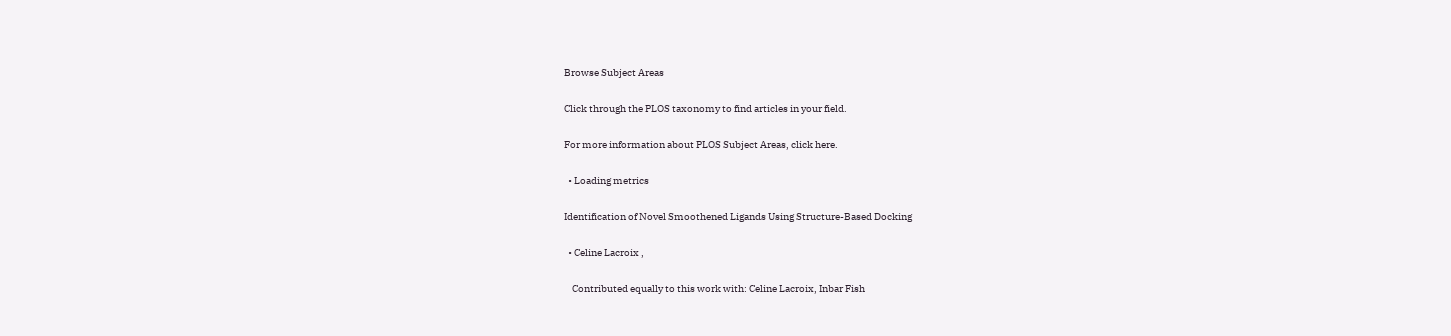Browse Subject Areas

Click through the PLOS taxonomy to find articles in your field.

For more information about PLOS Subject Areas, click here.

  • Loading metrics

Identification of Novel Smoothened Ligands Using Structure-Based Docking

  • Celine Lacroix ,

    Contributed equally to this work with: Celine Lacroix, Inbar Fish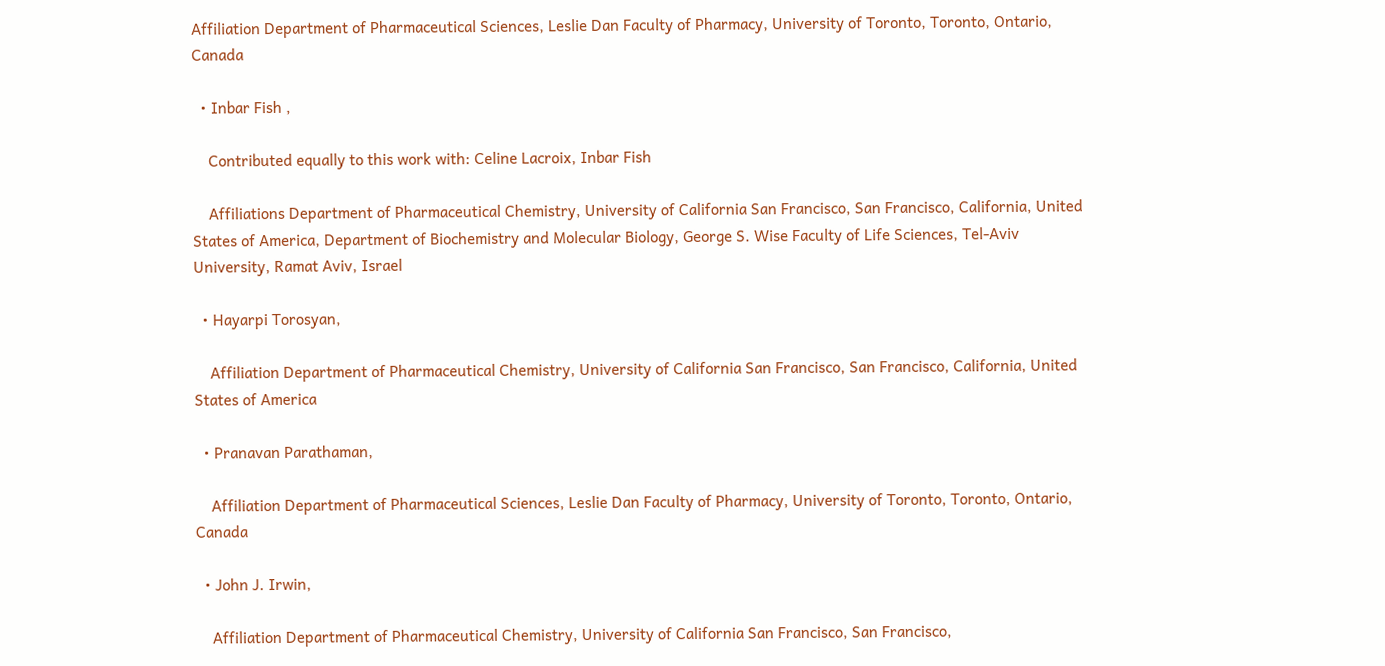Affiliation Department of Pharmaceutical Sciences, Leslie Dan Faculty of Pharmacy, University of Toronto, Toronto, Ontario, Canada

  • Inbar Fish ,

    Contributed equally to this work with: Celine Lacroix, Inbar Fish

    Affiliations Department of Pharmaceutical Chemistry, University of California San Francisco, San Francisco, California, United States of America, Department of Biochemistry and Molecular Biology, George S. Wise Faculty of Life Sciences, Tel-Aviv University, Ramat Aviv, Israel

  • Hayarpi Torosyan,

    Affiliation Department of Pharmaceutical Chemistry, University of California San Francisco, San Francisco, California, United States of America

  • Pranavan Parathaman,

    Affiliation Department of Pharmaceutical Sciences, Leslie Dan Faculty of Pharmacy, University of Toronto, Toronto, Ontario, Canada

  • John J. Irwin,

    Affiliation Department of Pharmaceutical Chemistry, University of California San Francisco, San Francisco,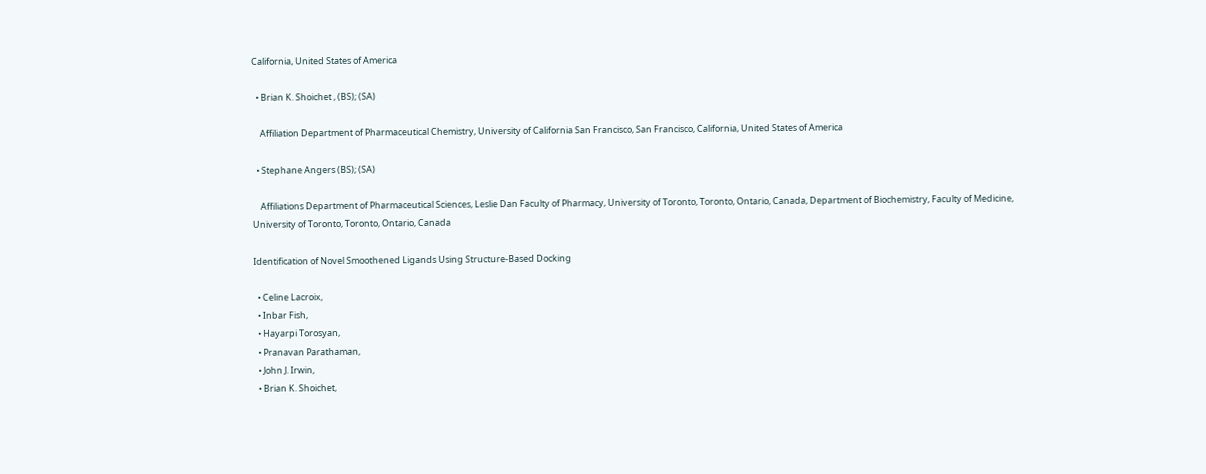California, United States of America

  • Brian K. Shoichet , (BS); (SA)

    Affiliation Department of Pharmaceutical Chemistry, University of California San Francisco, San Francisco, California, United States of America

  • Stephane Angers (BS); (SA)

    Affiliations Department of Pharmaceutical Sciences, Leslie Dan Faculty of Pharmacy, University of Toronto, Toronto, Ontario, Canada, Department of Biochemistry, Faculty of Medicine, University of Toronto, Toronto, Ontario, Canada

Identification of Novel Smoothened Ligands Using Structure-Based Docking

  • Celine Lacroix,
  • Inbar Fish,
  • Hayarpi Torosyan,
  • Pranavan Parathaman,
  • John J. Irwin,
  • Brian K. Shoichet,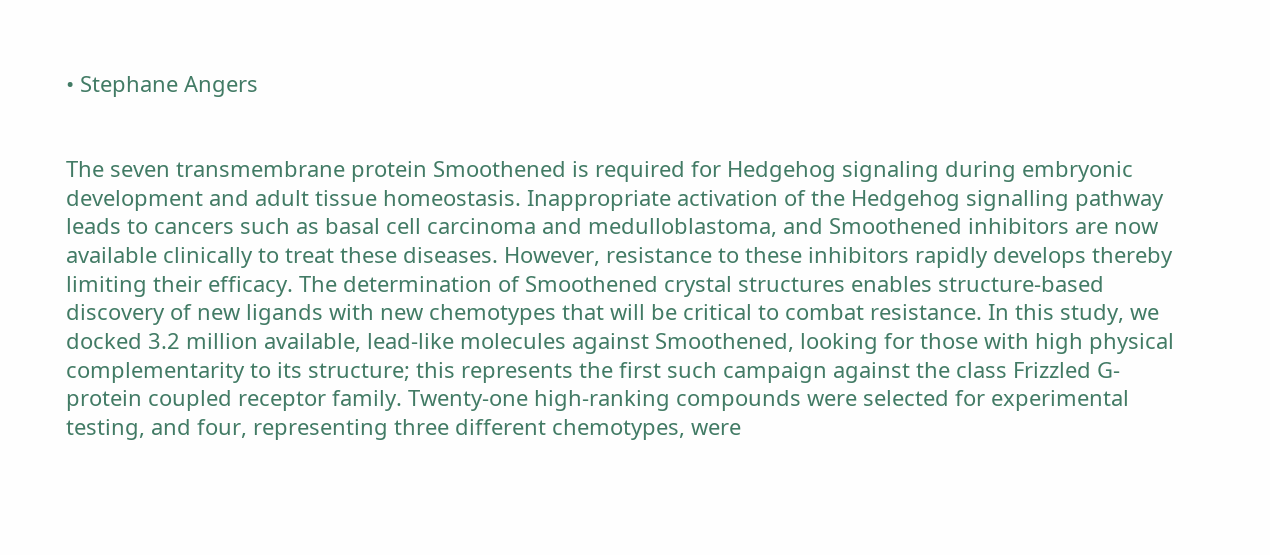• Stephane Angers


The seven transmembrane protein Smoothened is required for Hedgehog signaling during embryonic development and adult tissue homeostasis. Inappropriate activation of the Hedgehog signalling pathway leads to cancers such as basal cell carcinoma and medulloblastoma, and Smoothened inhibitors are now available clinically to treat these diseases. However, resistance to these inhibitors rapidly develops thereby limiting their efficacy. The determination of Smoothened crystal structures enables structure-based discovery of new ligands with new chemotypes that will be critical to combat resistance. In this study, we docked 3.2 million available, lead-like molecules against Smoothened, looking for those with high physical complementarity to its structure; this represents the first such campaign against the class Frizzled G-protein coupled receptor family. Twenty-one high-ranking compounds were selected for experimental testing, and four, representing three different chemotypes, were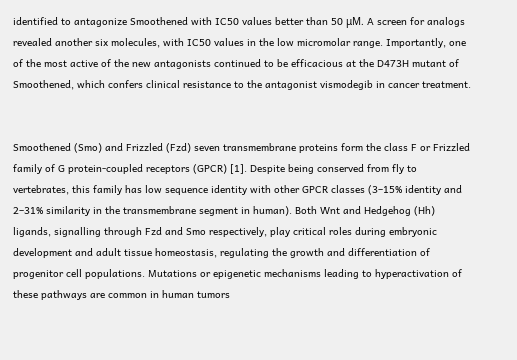identified to antagonize Smoothened with IC50 values better than 50 μM. A screen for analogs revealed another six molecules, with IC50 values in the low micromolar range. Importantly, one of the most active of the new antagonists continued to be efficacious at the D473H mutant of Smoothened, which confers clinical resistance to the antagonist vismodegib in cancer treatment.


Smoothened (Smo) and Frizzled (Fzd) seven transmembrane proteins form the class F or Frizzled family of G protein-coupled receptors (GPCR) [1]. Despite being conserved from fly to vertebrates, this family has low sequence identity with other GPCR classes (3–15% identity and 2–31% similarity in the transmembrane segment in human). Both Wnt and Hedgehog (Hh) ligands, signalling through Fzd and Smo respectively, play critical roles during embryonic development and adult tissue homeostasis, regulating the growth and differentiation of progenitor cell populations. Mutations or epigenetic mechanisms leading to hyperactivation of these pathways are common in human tumors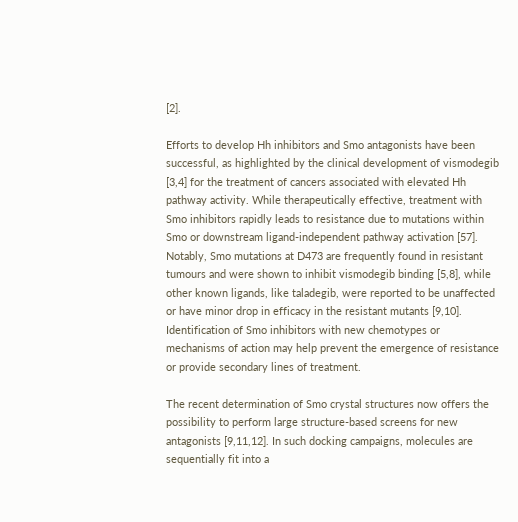[2].

Efforts to develop Hh inhibitors and Smo antagonists have been successful, as highlighted by the clinical development of vismodegib [3,4] for the treatment of cancers associated with elevated Hh pathway activity. While therapeutically effective, treatment with Smo inhibitors rapidly leads to resistance due to mutations within Smo or downstream ligand-independent pathway activation [57]. Notably, Smo mutations at D473 are frequently found in resistant tumours and were shown to inhibit vismodegib binding [5,8], while other known ligands, like taladegib, were reported to be unaffected or have minor drop in efficacy in the resistant mutants [9,10]. Identification of Smo inhibitors with new chemotypes or mechanisms of action may help prevent the emergence of resistance or provide secondary lines of treatment.

The recent determination of Smo crystal structures now offers the possibility to perform large structure-based screens for new antagonists [9,11,12]. In such docking campaigns, molecules are sequentially fit into a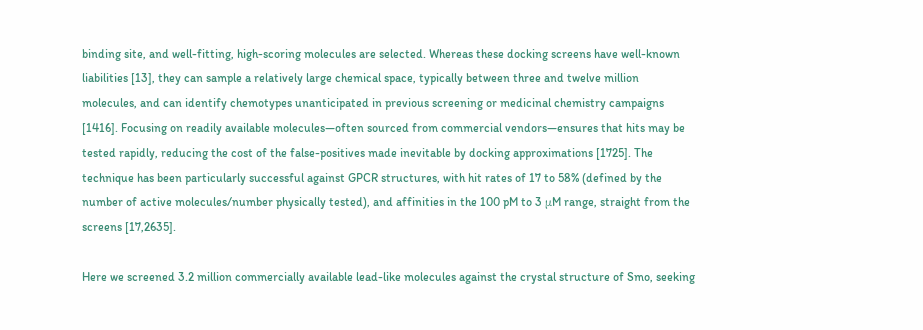binding site, and well-fitting, high-scoring molecules are selected. Whereas these docking screens have well-known liabilities [13], they can sample a relatively large chemical space, typically between three and twelve million molecules, and can identify chemotypes unanticipated in previous screening or medicinal chemistry campaigns [1416]. Focusing on readily available molecules—often sourced from commercial vendors—ensures that hits may be tested rapidly, reducing the cost of the false-positives made inevitable by docking approximations [1725]. The technique has been particularly successful against GPCR structures, with hit rates of 17 to 58% (defined by the number of active molecules/number physically tested), and affinities in the 100 pM to 3 μM range, straight from the screens [17,2635].

Here we screened 3.2 million commercially available lead-like molecules against the crystal structure of Smo, seeking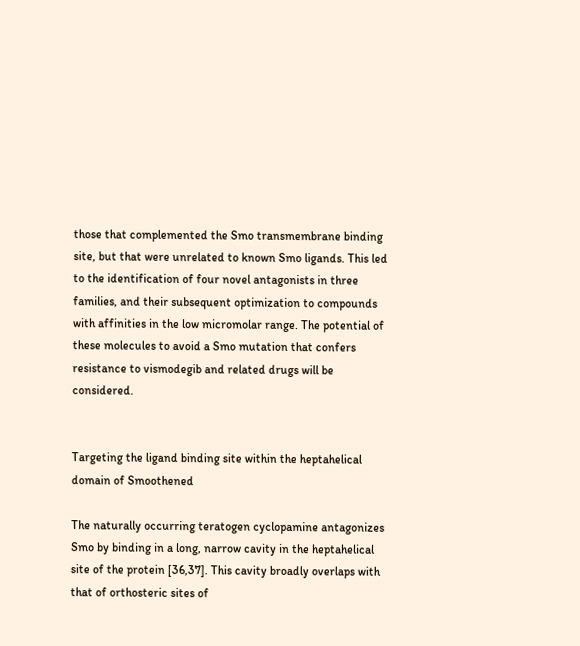those that complemented the Smo transmembrane binding site, but that were unrelated to known Smo ligands. This led to the identification of four novel antagonists in three families, and their subsequent optimization to compounds with affinities in the low micromolar range. The potential of these molecules to avoid a Smo mutation that confers resistance to vismodegib and related drugs will be considered.


Targeting the ligand binding site within the heptahelical domain of Smoothened

The naturally occurring teratogen cyclopamine antagonizes Smo by binding in a long, narrow cavity in the heptahelical site of the protein [36,37]. This cavity broadly overlaps with that of orthosteric sites of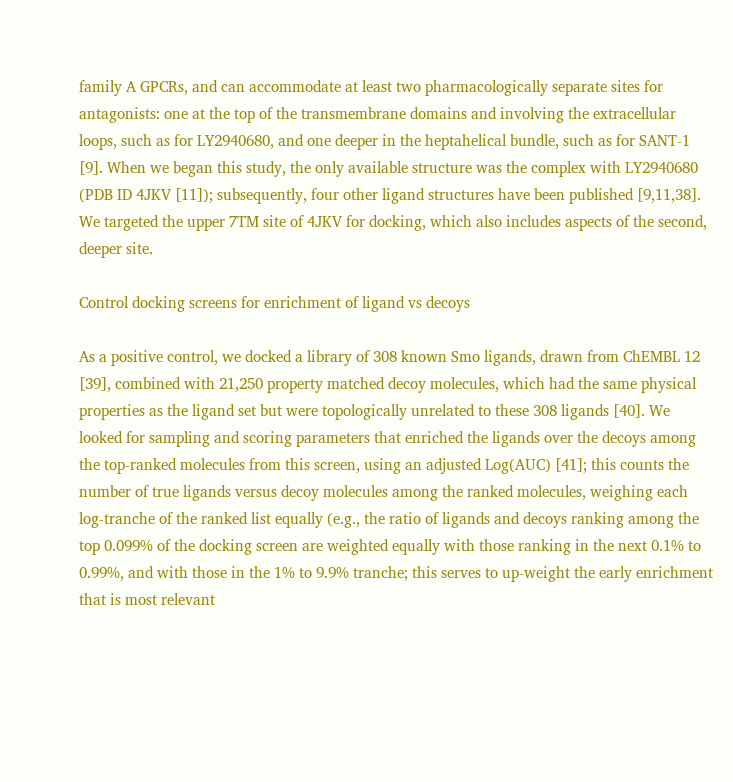family A GPCRs, and can accommodate at least two pharmacologically separate sites for antagonists: one at the top of the transmembrane domains and involving the extracellular loops, such as for LY2940680, and one deeper in the heptahelical bundle, such as for SANT-1 [9]. When we began this study, the only available structure was the complex with LY2940680 (PDB ID 4JKV [11]); subsequently, four other ligand structures have been published [9,11,38]. We targeted the upper 7TM site of 4JKV for docking, which also includes aspects of the second, deeper site.

Control docking screens for enrichment of ligand vs decoys

As a positive control, we docked a library of 308 known Smo ligands, drawn from ChEMBL 12 [39], combined with 21,250 property matched decoy molecules, which had the same physical properties as the ligand set but were topologically unrelated to these 308 ligands [40]. We looked for sampling and scoring parameters that enriched the ligands over the decoys among the top-ranked molecules from this screen, using an adjusted Log(AUC) [41]; this counts the number of true ligands versus decoy molecules among the ranked molecules, weighing each log-tranche of the ranked list equally (e.g., the ratio of ligands and decoys ranking among the top 0.099% of the docking screen are weighted equally with those ranking in the next 0.1% to 0.99%, and with those in the 1% to 9.9% tranche; this serves to up-weight the early enrichment that is most relevant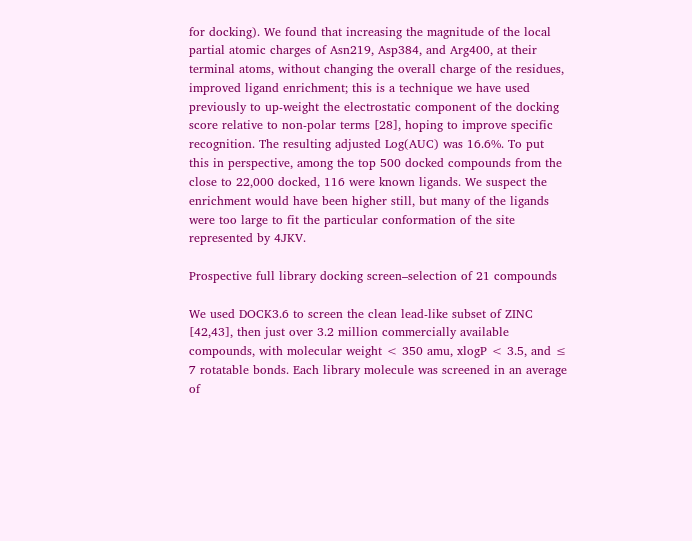for docking). We found that increasing the magnitude of the local partial atomic charges of Asn219, Asp384, and Arg400, at their terminal atoms, without changing the overall charge of the residues, improved ligand enrichment; this is a technique we have used previously to up-weight the electrostatic component of the docking score relative to non-polar terms [28], hoping to improve specific recognition. The resulting adjusted Log(AUC) was 16.6%. To put this in perspective, among the top 500 docked compounds from the close to 22,000 docked, 116 were known ligands. We suspect the enrichment would have been higher still, but many of the ligands were too large to fit the particular conformation of the site represented by 4JKV.

Prospective full library docking screen–selection of 21 compounds

We used DOCK3.6 to screen the clean lead-like subset of ZINC [42,43], then just over 3.2 million commercially available compounds, with molecular weight < 350 amu, xlogP < 3.5, and ≤ 7 rotatable bonds. Each library molecule was screened in an average of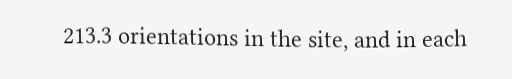213.3 orientations in the site, and in each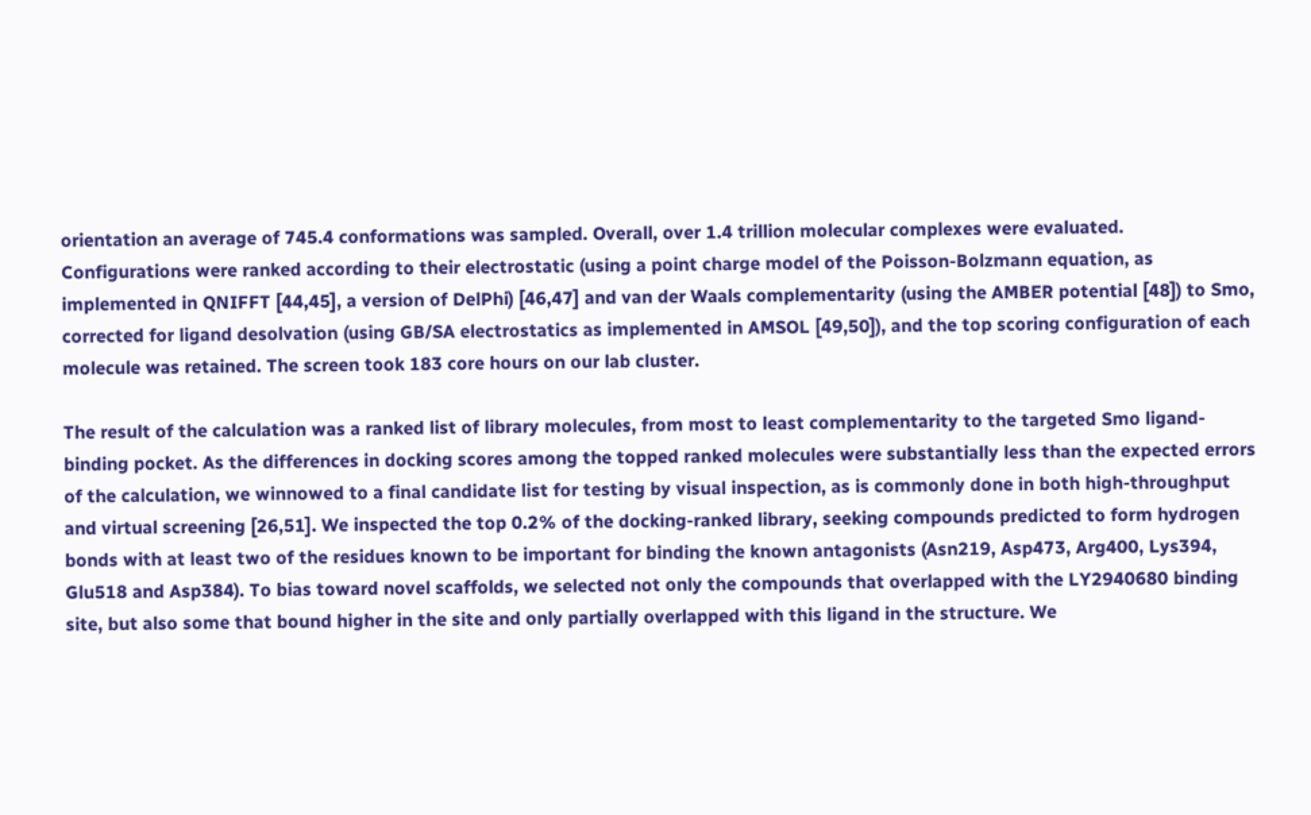orientation an average of 745.4 conformations was sampled. Overall, over 1.4 trillion molecular complexes were evaluated. Configurations were ranked according to their electrostatic (using a point charge model of the Poisson-Bolzmann equation, as implemented in QNIFFT [44,45], a version of DelPhi) [46,47] and van der Waals complementarity (using the AMBER potential [48]) to Smo, corrected for ligand desolvation (using GB/SA electrostatics as implemented in AMSOL [49,50]), and the top scoring configuration of each molecule was retained. The screen took 183 core hours on our lab cluster.

The result of the calculation was a ranked list of library molecules, from most to least complementarity to the targeted Smo ligand-binding pocket. As the differences in docking scores among the topped ranked molecules were substantially less than the expected errors of the calculation, we winnowed to a final candidate list for testing by visual inspection, as is commonly done in both high-throughput and virtual screening [26,51]. We inspected the top 0.2% of the docking-ranked library, seeking compounds predicted to form hydrogen bonds with at least two of the residues known to be important for binding the known antagonists (Asn219, Asp473, Arg400, Lys394, Glu518 and Asp384). To bias toward novel scaffolds, we selected not only the compounds that overlapped with the LY2940680 binding site, but also some that bound higher in the site and only partially overlapped with this ligand in the structure. We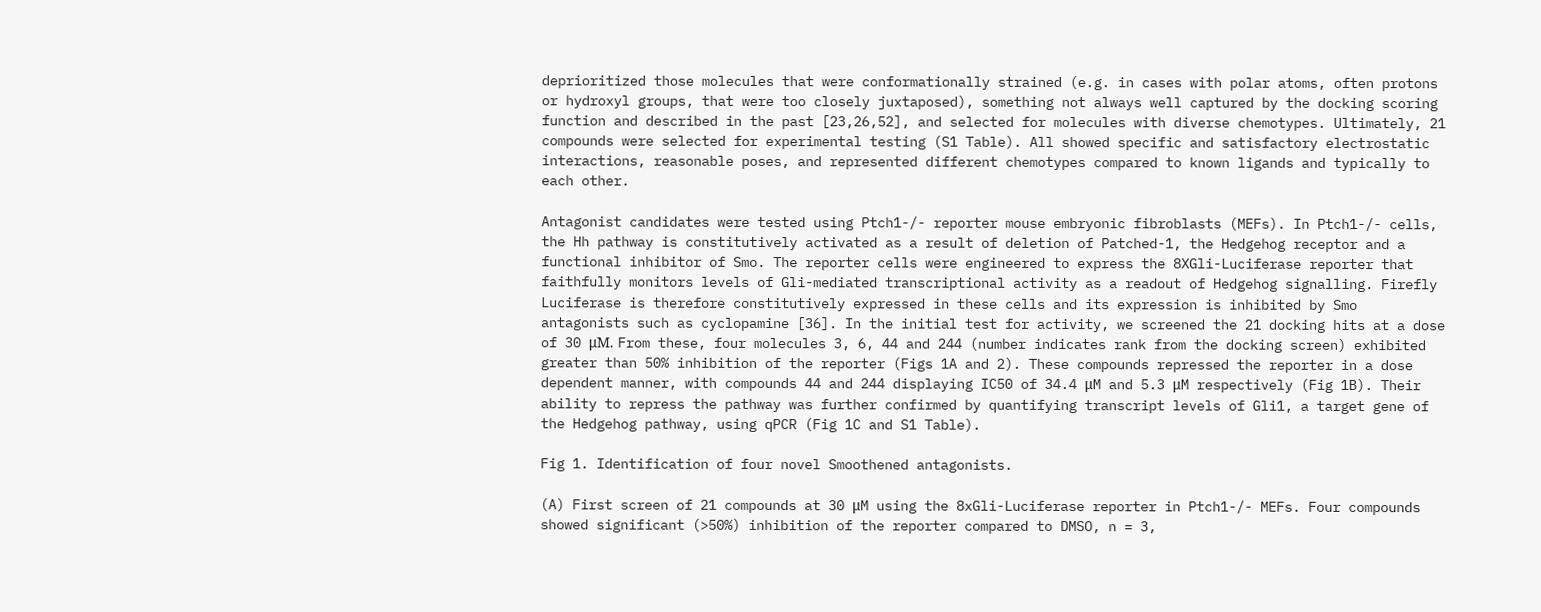deprioritized those molecules that were conformationally strained (e.g. in cases with polar atoms, often protons or hydroxyl groups, that were too closely juxtaposed), something not always well captured by the docking scoring function and described in the past [23,26,52], and selected for molecules with diverse chemotypes. Ultimately, 21 compounds were selected for experimental testing (S1 Table). All showed specific and satisfactory electrostatic interactions, reasonable poses, and represented different chemotypes compared to known ligands and typically to each other.

Antagonist candidates were tested using Ptch1-/- reporter mouse embryonic fibroblasts (MEFs). In Ptch1-/- cells, the Hh pathway is constitutively activated as a result of deletion of Patched-1, the Hedgehog receptor and a functional inhibitor of Smo. The reporter cells were engineered to express the 8XGli-Luciferase reporter that faithfully monitors levels of Gli-mediated transcriptional activity as a readout of Hedgehog signalling. Firefly Luciferase is therefore constitutively expressed in these cells and its expression is inhibited by Smo antagonists such as cyclopamine [36]. In the initial test for activity, we screened the 21 docking hits at a dose of 30 μM. From these, four molecules 3, 6, 44 and 244 (number indicates rank from the docking screen) exhibited greater than 50% inhibition of the reporter (Figs 1A and 2). These compounds repressed the reporter in a dose dependent manner, with compounds 44 and 244 displaying IC50 of 34.4 μM and 5.3 μM respectively (Fig 1B). Their ability to repress the pathway was further confirmed by quantifying transcript levels of Gli1, a target gene of the Hedgehog pathway, using qPCR (Fig 1C and S1 Table).

Fig 1. Identification of four novel Smoothened antagonists.

(A) First screen of 21 compounds at 30 μM using the 8xGli-Luciferase reporter in Ptch1-/- MEFs. Four compounds showed significant (>50%) inhibition of the reporter compared to DMSO, n = 3,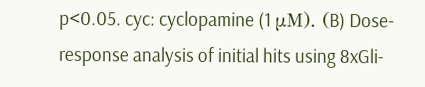p<0.05. cyc: cyclopamine (1 μM). (B) Dose-response analysis of initial hits using 8xGli-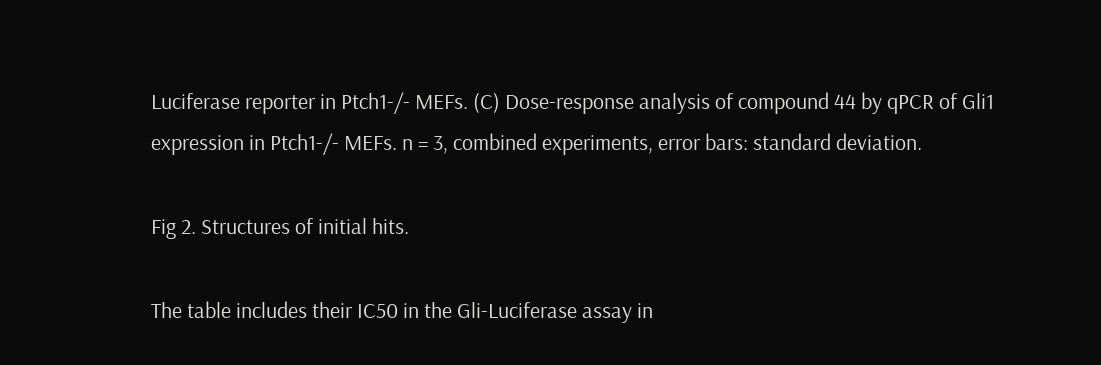Luciferase reporter in Ptch1-/- MEFs. (C) Dose-response analysis of compound 44 by qPCR of Gli1 expression in Ptch1-/- MEFs. n = 3, combined experiments, error bars: standard deviation.

Fig 2. Structures of initial hits.

The table includes their IC50 in the Gli-Luciferase assay in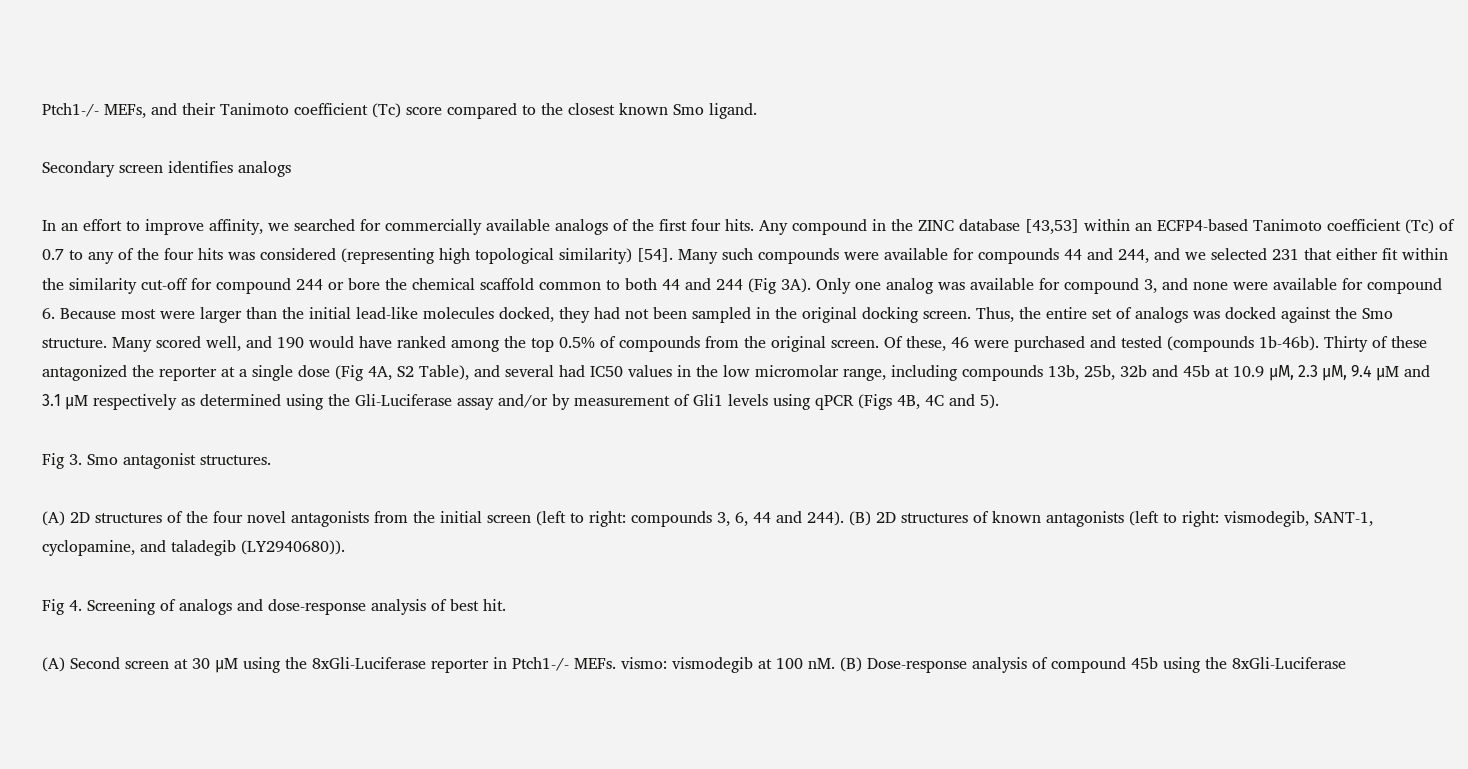Ptch1-/- MEFs, and their Tanimoto coefficient (Tc) score compared to the closest known Smo ligand.

Secondary screen identifies analogs

In an effort to improve affinity, we searched for commercially available analogs of the first four hits. Any compound in the ZINC database [43,53] within an ECFP4-based Tanimoto coefficient (Tc) of 0.7 to any of the four hits was considered (representing high topological similarity) [54]. Many such compounds were available for compounds 44 and 244, and we selected 231 that either fit within the similarity cut-off for compound 244 or bore the chemical scaffold common to both 44 and 244 (Fig 3A). Only one analog was available for compound 3, and none were available for compound 6. Because most were larger than the initial lead-like molecules docked, they had not been sampled in the original docking screen. Thus, the entire set of analogs was docked against the Smo structure. Many scored well, and 190 would have ranked among the top 0.5% of compounds from the original screen. Of these, 46 were purchased and tested (compounds 1b-46b). Thirty of these antagonized the reporter at a single dose (Fig 4A, S2 Table), and several had IC50 values in the low micromolar range, including compounds 13b, 25b, 32b and 45b at 10.9 μM, 2.3 μM, 9.4 μM and 3.1 μM respectively as determined using the Gli-Luciferase assay and/or by measurement of Gli1 levels using qPCR (Figs 4B, 4C and 5).

Fig 3. Smo antagonist structures.

(A) 2D structures of the four novel antagonists from the initial screen (left to right: compounds 3, 6, 44 and 244). (B) 2D structures of known antagonists (left to right: vismodegib, SANT-1, cyclopamine, and taladegib (LY2940680)).

Fig 4. Screening of analogs and dose-response analysis of best hit.

(A) Second screen at 30 μM using the 8xGli-Luciferase reporter in Ptch1-/- MEFs. vismo: vismodegib at 100 nM. (B) Dose-response analysis of compound 45b using the 8xGli-Luciferase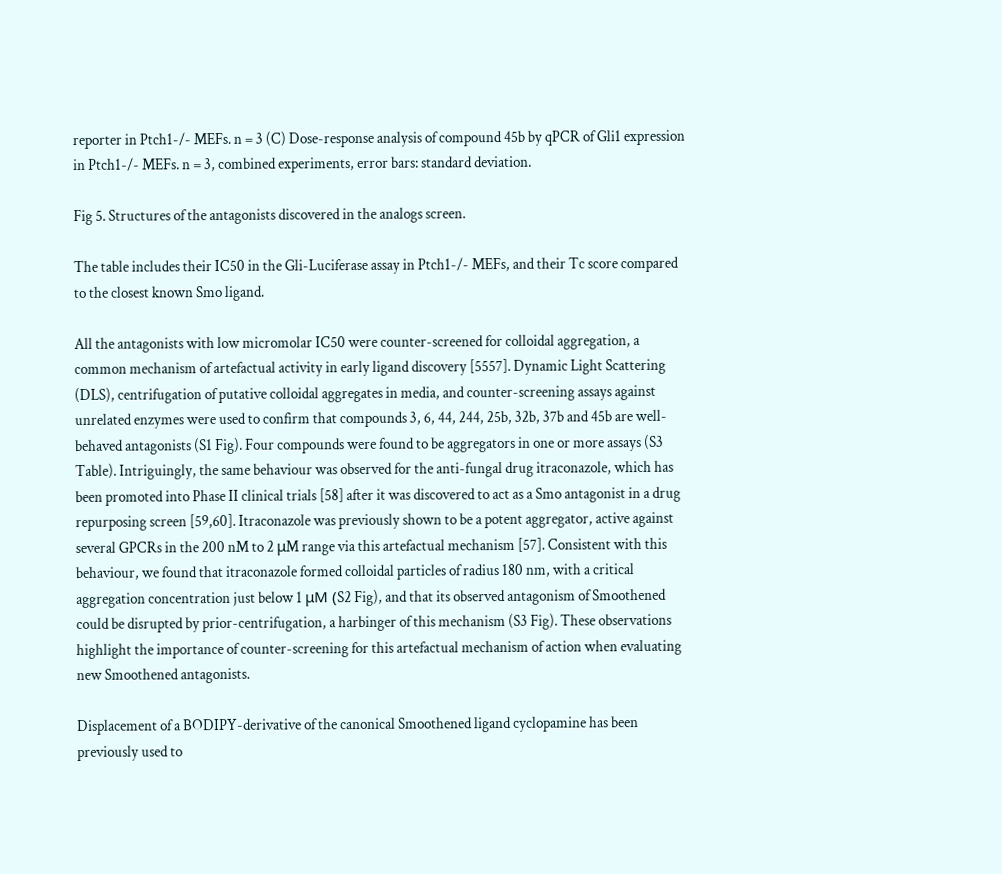reporter in Ptch1-/- MEFs. n = 3 (C) Dose-response analysis of compound 45b by qPCR of Gli1 expression in Ptch1-/- MEFs. n = 3, combined experiments, error bars: standard deviation.

Fig 5. Structures of the antagonists discovered in the analogs screen.

The table includes their IC50 in the Gli-Luciferase assay in Ptch1-/- MEFs, and their Tc score compared to the closest known Smo ligand.

All the antagonists with low micromolar IC50 were counter-screened for colloidal aggregation, a common mechanism of artefactual activity in early ligand discovery [5557]. Dynamic Light Scattering (DLS), centrifugation of putative colloidal aggregates in media, and counter-screening assays against unrelated enzymes were used to confirm that compounds 3, 6, 44, 244, 25b, 32b, 37b and 45b are well-behaved antagonists (S1 Fig). Four compounds were found to be aggregators in one or more assays (S3 Table). Intriguingly, the same behaviour was observed for the anti-fungal drug itraconazole, which has been promoted into Phase II clinical trials [58] after it was discovered to act as a Smo antagonist in a drug repurposing screen [59,60]. Itraconazole was previously shown to be a potent aggregator, active against several GPCRs in the 200 nM to 2 μM range via this artefactual mechanism [57]. Consistent with this behaviour, we found that itraconazole formed colloidal particles of radius 180 nm, with a critical aggregation concentration just below 1 μM (S2 Fig), and that its observed antagonism of Smoothened could be disrupted by prior-centrifugation, a harbinger of this mechanism (S3 Fig). These observations highlight the importance of counter-screening for this artefactual mechanism of action when evaluating new Smoothened antagonists.

Displacement of a BODIPY-derivative of the canonical Smoothened ligand cyclopamine has been previously used to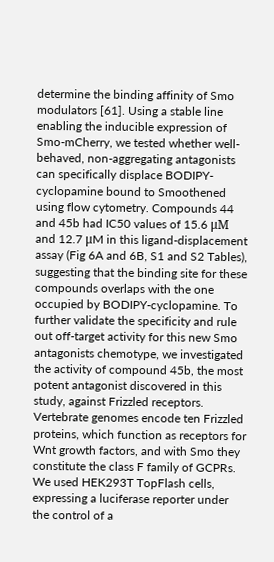determine the binding affinity of Smo modulators [61]. Using a stable line enabling the inducible expression of Smo-mCherry, we tested whether well-behaved, non-aggregating antagonists can specifically displace BODIPY-cyclopamine bound to Smoothened using flow cytometry. Compounds 44 and 45b had IC50 values of 15.6 μM and 12.7 μM in this ligand-displacement assay (Fig 6A and 6B, S1 and S2 Tables), suggesting that the binding site for these compounds overlaps with the one occupied by BODIPY-cyclopamine. To further validate the specificity and rule out off-target activity for this new Smo antagonists chemotype, we investigated the activity of compound 45b, the most potent antagonist discovered in this study, against Frizzled receptors. Vertebrate genomes encode ten Frizzled proteins, which function as receptors for Wnt growth factors, and with Smo they constitute the class F family of GCPRs. We used HEK293T TopFlash cells, expressing a luciferase reporter under the control of a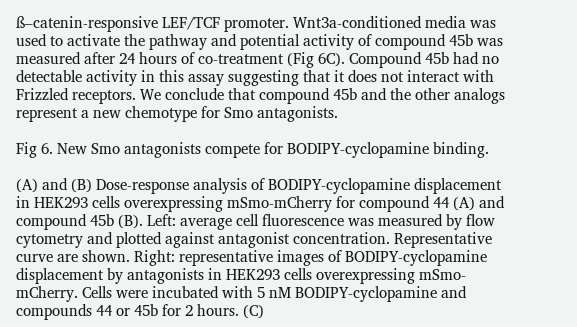ß–catenin-responsive LEF/TCF promoter. Wnt3a-conditioned media was used to activate the pathway and potential activity of compound 45b was measured after 24 hours of co-treatment (Fig 6C). Compound 45b had no detectable activity in this assay suggesting that it does not interact with Frizzled receptors. We conclude that compound 45b and the other analogs represent a new chemotype for Smo antagonists.

Fig 6. New Smo antagonists compete for BODIPY-cyclopamine binding.

(A) and (B) Dose-response analysis of BODIPY-cyclopamine displacement in HEK293 cells overexpressing mSmo-mCherry for compound 44 (A) and compound 45b (B). Left: average cell fluorescence was measured by flow cytometry and plotted against antagonist concentration. Representative curve are shown. Right: representative images of BODIPY-cyclopamine displacement by antagonists in HEK293 cells overexpressing mSmo-mCherry. Cells were incubated with 5 nM BODIPY-cyclopamine and compounds 44 or 45b for 2 hours. (C)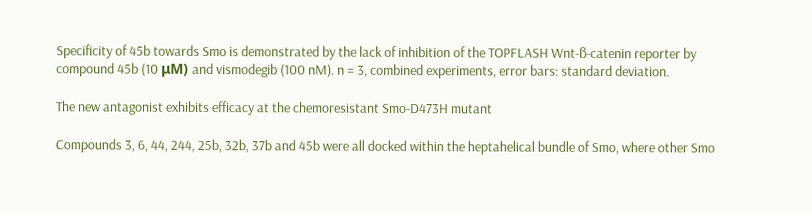Specificity of 45b towards Smo is demonstrated by the lack of inhibition of the TOPFLASH Wnt-ß-catenin reporter by compound 45b (10 μM) and vismodegib (100 nM). n = 3, combined experiments, error bars: standard deviation.

The new antagonist exhibits efficacy at the chemoresistant Smo-D473H mutant

Compounds 3, 6, 44, 244, 25b, 32b, 37b and 45b were all docked within the heptahelical bundle of Smo, where other Smo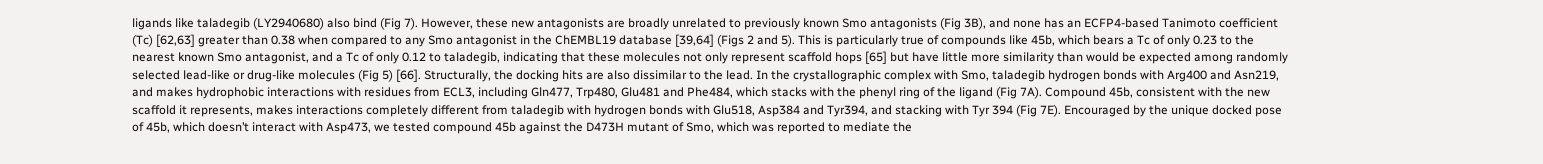ligands like taladegib (LY2940680) also bind (Fig 7). However, these new antagonists are broadly unrelated to previously known Smo antagonists (Fig 3B), and none has an ECFP4-based Tanimoto coefficient (Tc) [62,63] greater than 0.38 when compared to any Smo antagonist in the ChEMBL19 database [39,64] (Figs 2 and 5). This is particularly true of compounds like 45b, which bears a Tc of only 0.23 to the nearest known Smo antagonist, and a Tc of only 0.12 to taladegib, indicating that these molecules not only represent scaffold hops [65] but have little more similarity than would be expected among randomly selected lead-like or drug-like molecules (Fig 5) [66]. Structurally, the docking hits are also dissimilar to the lead. In the crystallographic complex with Smo, taladegib hydrogen bonds with Arg400 and Asn219, and makes hydrophobic interactions with residues from ECL3, including Gln477, Trp480, Glu481 and Phe484, which stacks with the phenyl ring of the ligand (Fig 7A). Compound 45b, consistent with the new scaffold it represents, makes interactions completely different from taladegib with hydrogen bonds with Glu518, Asp384 and Tyr394, and stacking with Tyr 394 (Fig 7E). Encouraged by the unique docked pose of 45b, which doesn’t interact with Asp473, we tested compound 45b against the D473H mutant of Smo, which was reported to mediate the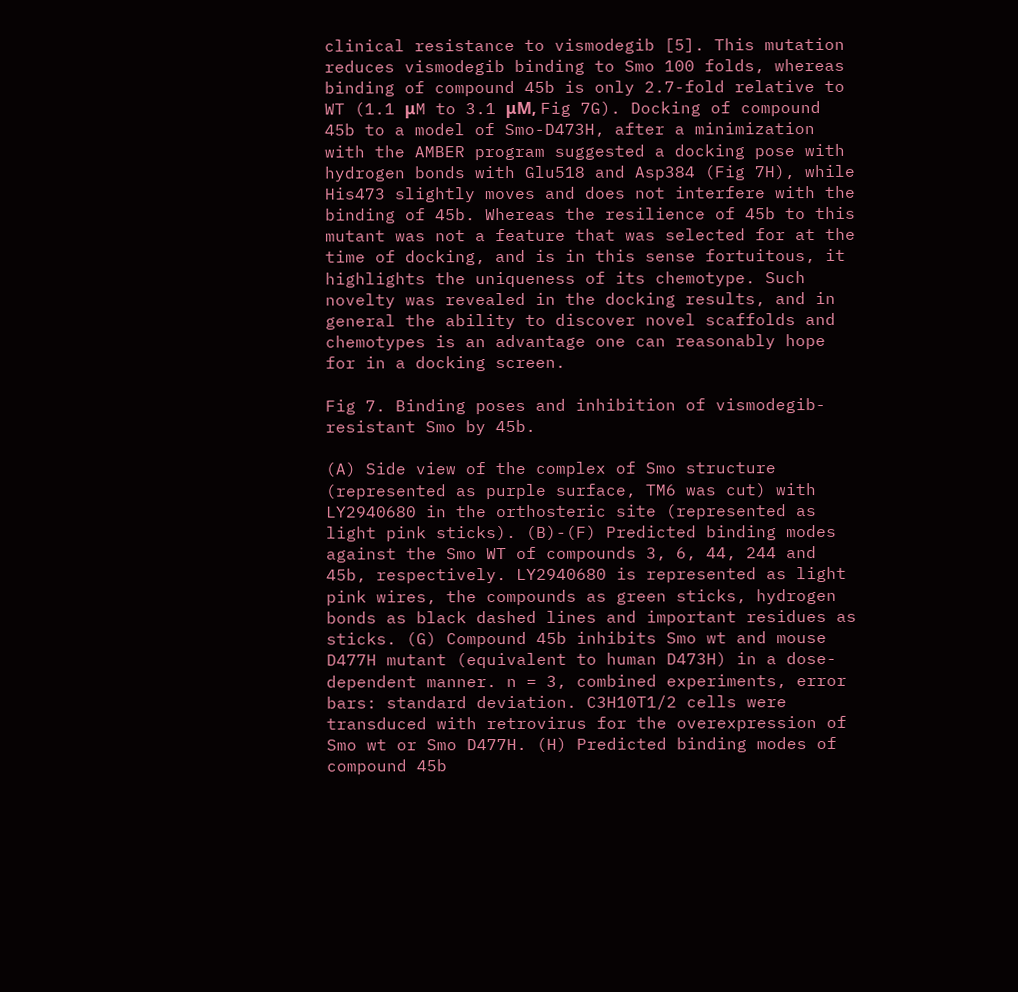clinical resistance to vismodegib [5]. This mutation reduces vismodegib binding to Smo 100 folds, whereas binding of compound 45b is only 2.7-fold relative to WT (1.1 μM to 3.1 μM, Fig 7G). Docking of compound 45b to a model of Smo-D473H, after a minimization with the AMBER program suggested a docking pose with hydrogen bonds with Glu518 and Asp384 (Fig 7H), while His473 slightly moves and does not interfere with the binding of 45b. Whereas the resilience of 45b to this mutant was not a feature that was selected for at the time of docking, and is in this sense fortuitous, it highlights the uniqueness of its chemotype. Such novelty was revealed in the docking results, and in general the ability to discover novel scaffolds and chemotypes is an advantage one can reasonably hope for in a docking screen.

Fig 7. Binding poses and inhibition of vismodegib-resistant Smo by 45b.

(A) Side view of the complex of Smo structure (represented as purple surface, TM6 was cut) with LY2940680 in the orthosteric site (represented as light pink sticks). (B)-(F) Predicted binding modes against the Smo WT of compounds 3, 6, 44, 244 and 45b, respectively. LY2940680 is represented as light pink wires, the compounds as green sticks, hydrogen bonds as black dashed lines and important residues as sticks. (G) Compound 45b inhibits Smo wt and mouse D477H mutant (equivalent to human D473H) in a dose-dependent manner. n = 3, combined experiments, error bars: standard deviation. C3H10T1/2 cells were transduced with retrovirus for the overexpression of Smo wt or Smo D477H. (H) Predicted binding modes of compound 45b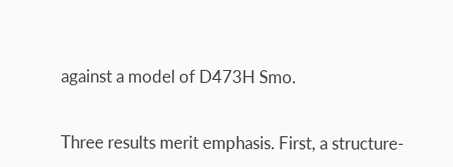against a model of D473H Smo.


Three results merit emphasis. First, a structure-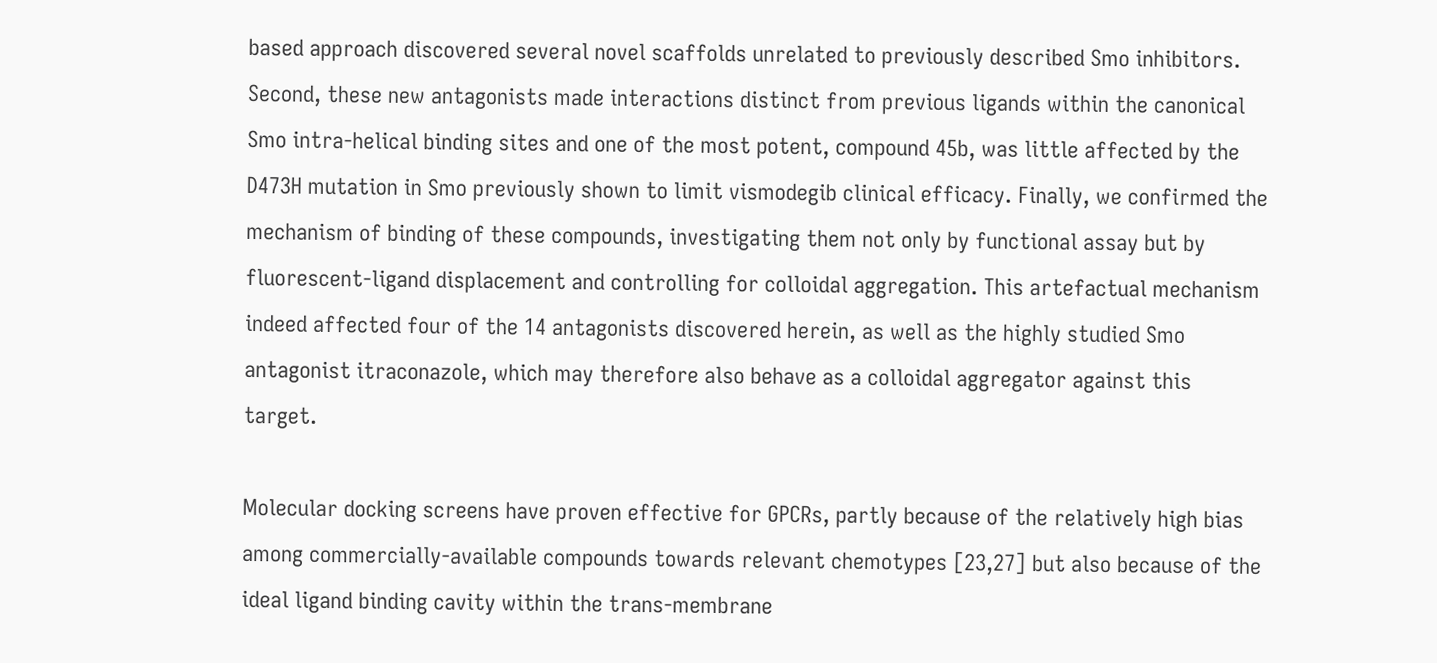based approach discovered several novel scaffolds unrelated to previously described Smo inhibitors. Second, these new antagonists made interactions distinct from previous ligands within the canonical Smo intra-helical binding sites and one of the most potent, compound 45b, was little affected by the D473H mutation in Smo previously shown to limit vismodegib clinical efficacy. Finally, we confirmed the mechanism of binding of these compounds, investigating them not only by functional assay but by fluorescent-ligand displacement and controlling for colloidal aggregation. This artefactual mechanism indeed affected four of the 14 antagonists discovered herein, as well as the highly studied Smo antagonist itraconazole, which may therefore also behave as a colloidal aggregator against this target.

Molecular docking screens have proven effective for GPCRs, partly because of the relatively high bias among commercially-available compounds towards relevant chemotypes [23,27] but also because of the ideal ligand binding cavity within the trans-membrane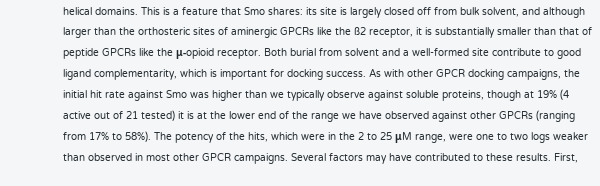helical domains. This is a feature that Smo shares: its site is largely closed off from bulk solvent, and although larger than the orthosteric sites of aminergic GPCRs like the ß2 receptor, it is substantially smaller than that of peptide GPCRs like the μ-opioid receptor. Both burial from solvent and a well-formed site contribute to good ligand complementarity, which is important for docking success. As with other GPCR docking campaigns, the initial hit rate against Smo was higher than we typically observe against soluble proteins, though at 19% (4 active out of 21 tested) it is at the lower end of the range we have observed against other GPCRs (ranging from 17% to 58%). The potency of the hits, which were in the 2 to 25 μM range, were one to two logs weaker than observed in most other GPCR campaigns. Several factors may have contributed to these results. First,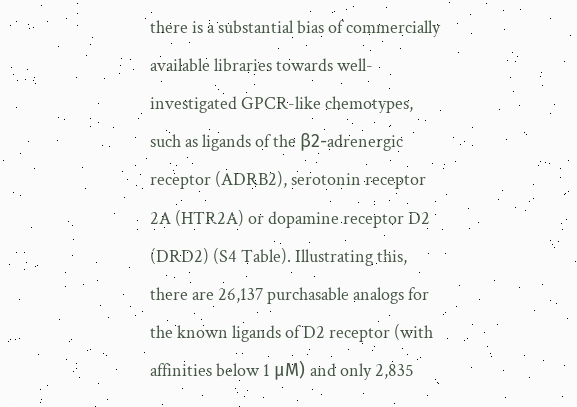there is a substantial bias of commercially available libraries towards well-investigated GPCR-like chemotypes, such as ligands of the β2-adrenergic receptor (ADRB2), serotonin receptor 2A (HTR2A) or dopamine receptor D2 (DRD2) (S4 Table). Illustrating this, there are 26,137 purchasable analogs for the known ligands of D2 receptor (with affinities below 1 μM) and only 2,835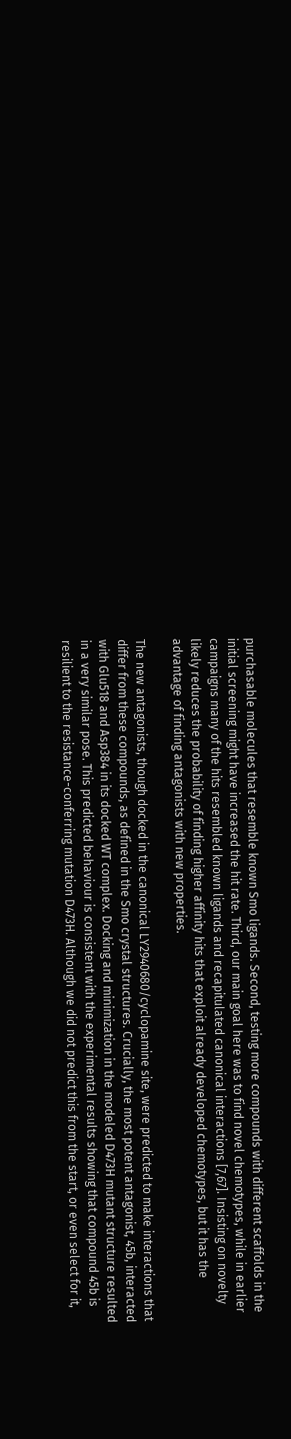purchasable molecules that resemble known Smo ligands. Second, testing more compounds with different scaffolds in the initial screening might have increased the hit rate. Third, our main goal here was to find novel chemotypes, while in earlier campaigns many of the hits resembled known ligands and recapitulated canonical interactions [7,67]. Insisting on novelty likely reduces the probability of finding higher affinity hits that exploit already developed chemotypes, but it has the advantage of finding antagonists with new properties.

The new antagonists, though docked in the canonical LY2940680/cyclopamine site, were predicted to make interactions that differ from these compounds, as defined in the Smo crystal structures. Crucially, the most potent antagonist, 45b, interacted with Glu518 and Asp384 in its docked WT complex. Docking and minimization in the modeled D473H mutant structure resulted in a very similar pose. This predicted behaviour is consistent with the experimental results showing that compound 45b is resilient to the resistance-conferring mutation D473H. Although we did not predict this from the start, or even select for it,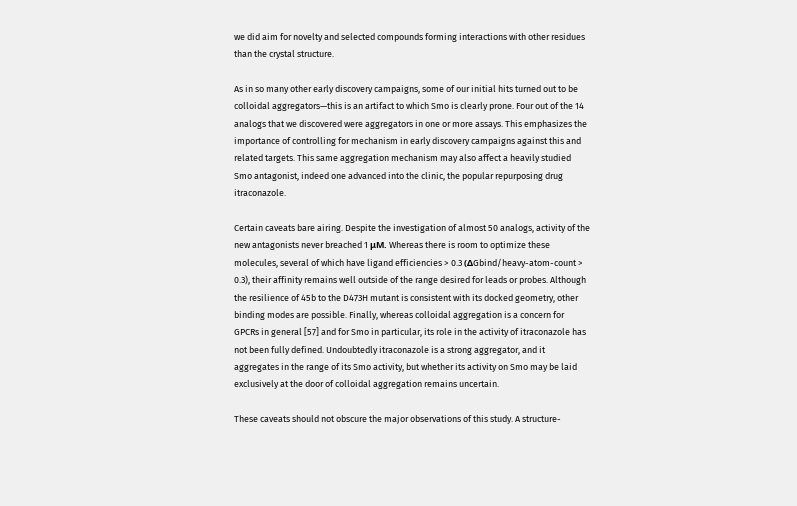we did aim for novelty and selected compounds forming interactions with other residues than the crystal structure.

As in so many other early discovery campaigns, some of our initial hits turned out to be colloidal aggregators—this is an artifact to which Smo is clearly prone. Four out of the 14 analogs that we discovered were aggregators in one or more assays. This emphasizes the importance of controlling for mechanism in early discovery campaigns against this and related targets. This same aggregation mechanism may also affect a heavily studied Smo antagonist, indeed one advanced into the clinic, the popular repurposing drug itraconazole.

Certain caveats bare airing. Despite the investigation of almost 50 analogs, activity of the new antagonists never breached 1 μM. Whereas there is room to optimize these molecules, several of which have ligand efficiencies > 0.3 (ΔGbind/heavy-atom-count > 0.3), their affinity remains well outside of the range desired for leads or probes. Although the resilience of 45b to the D473H mutant is consistent with its docked geometry, other binding modes are possible. Finally, whereas colloidal aggregation is a concern for GPCRs in general [57] and for Smo in particular, its role in the activity of itraconazole has not been fully defined. Undoubtedly itraconazole is a strong aggregator, and it aggregates in the range of its Smo activity, but whether its activity on Smo may be laid exclusively at the door of colloidal aggregation remains uncertain.

These caveats should not obscure the major observations of this study. A structure-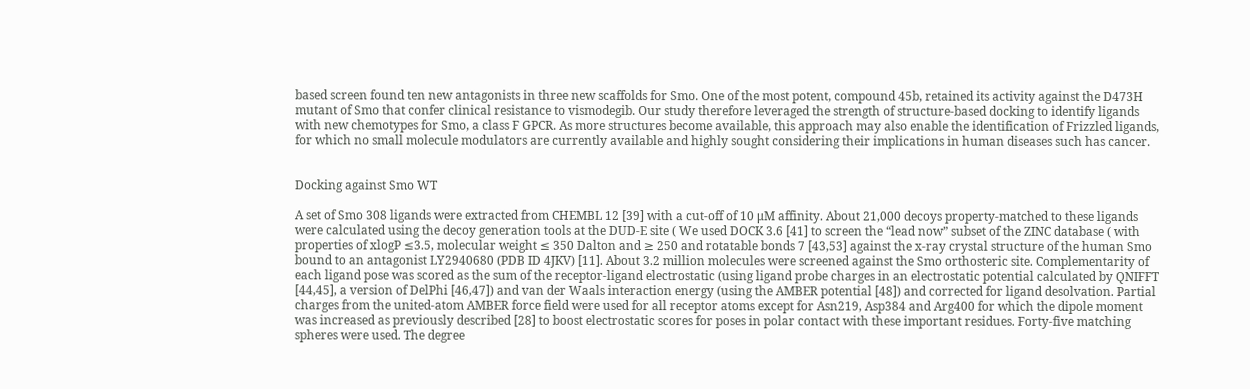based screen found ten new antagonists in three new scaffolds for Smo. One of the most potent, compound 45b, retained its activity against the D473H mutant of Smo that confer clinical resistance to vismodegib. Our study therefore leveraged the strength of structure-based docking to identify ligands with new chemotypes for Smo, a class F GPCR. As more structures become available, this approach may also enable the identification of Frizzled ligands, for which no small molecule modulators are currently available and highly sought considering their implications in human diseases such has cancer.


Docking against Smo WT

A set of Smo 308 ligands were extracted from CHEMBL 12 [39] with a cut-off of 10 μM affinity. About 21,000 decoys property-matched to these ligands were calculated using the decoy generation tools at the DUD-E site ( We used DOCK 3.6 [41] to screen the “lead now” subset of the ZINC database ( with properties of xlogP ≤3.5, molecular weight ≤ 350 Dalton and ≥ 250 and rotatable bonds 7 [43,53] against the x-ray crystal structure of the human Smo bound to an antagonist LY2940680 (PDB ID 4JKV) [11]. About 3.2 million molecules were screened against the Smo orthosteric site. Complementarity of each ligand pose was scored as the sum of the receptor-ligand electrostatic (using ligand probe charges in an electrostatic potential calculated by QNIFFT [44,45], a version of DelPhi [46,47]) and van der Waals interaction energy (using the AMBER potential [48]) and corrected for ligand desolvation. Partial charges from the united-atom AMBER force field were used for all receptor atoms except for Asn219, Asp384 and Arg400 for which the dipole moment was increased as previously described [28] to boost electrostatic scores for poses in polar contact with these important residues. Forty-five matching spheres were used. The degree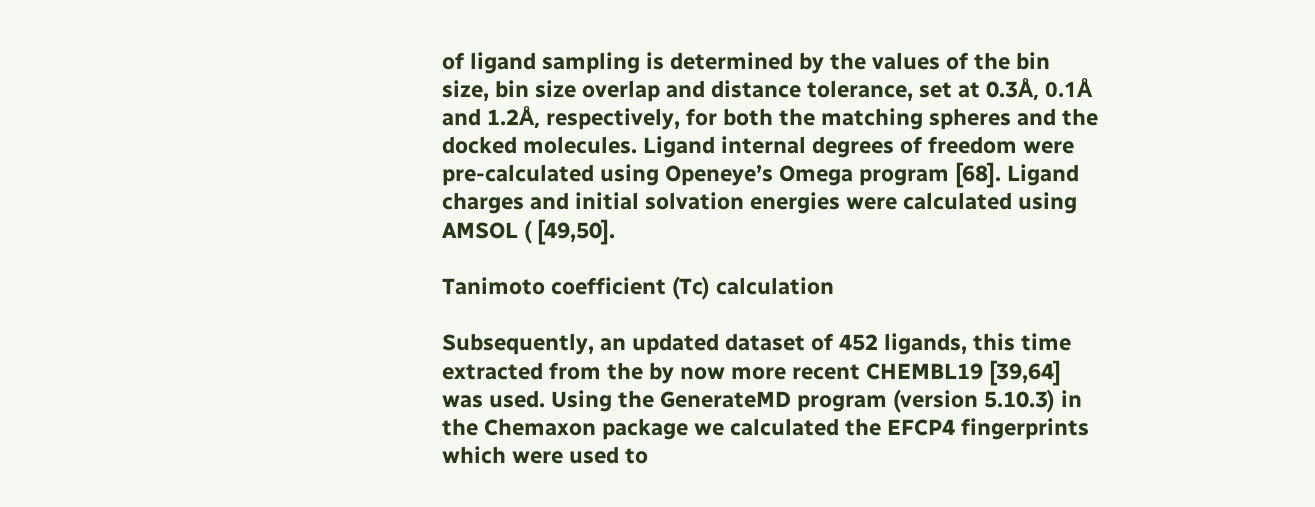of ligand sampling is determined by the values of the bin size, bin size overlap and distance tolerance, set at 0.3Å, 0.1Å and 1.2Å, respectively, for both the matching spheres and the docked molecules. Ligand internal degrees of freedom were pre-calculated using Openeye’s Omega program [68]. Ligand charges and initial solvation energies were calculated using AMSOL ( [49,50].

Tanimoto coefficient (Tc) calculation

Subsequently, an updated dataset of 452 ligands, this time extracted from the by now more recent CHEMBL19 [39,64] was used. Using the GenerateMD program (version 5.10.3) in the Chemaxon package we calculated the EFCP4 fingerprints which were used to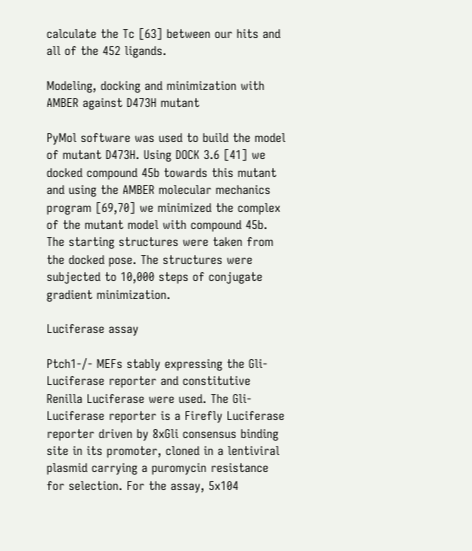calculate the Tc [63] between our hits and all of the 452 ligands.

Modeling, docking and minimization with AMBER against D473H mutant

PyMol software was used to build the model of mutant D473H. Using DOCK 3.6 [41] we docked compound 45b towards this mutant and using the AMBER molecular mechanics program [69,70] we minimized the complex of the mutant model with compound 45b. The starting structures were taken from the docked pose. The structures were subjected to 10,000 steps of conjugate gradient minimization.

Luciferase assay

Ptch1-/- MEFs stably expressing the Gli-Luciferase reporter and constitutive Renilla Luciferase were used. The Gli-Luciferase reporter is a Firefly Luciferase reporter driven by 8xGli consensus binding site in its promoter, cloned in a lentiviral plasmid carrying a puromycin resistance for selection. For the assay, 5x104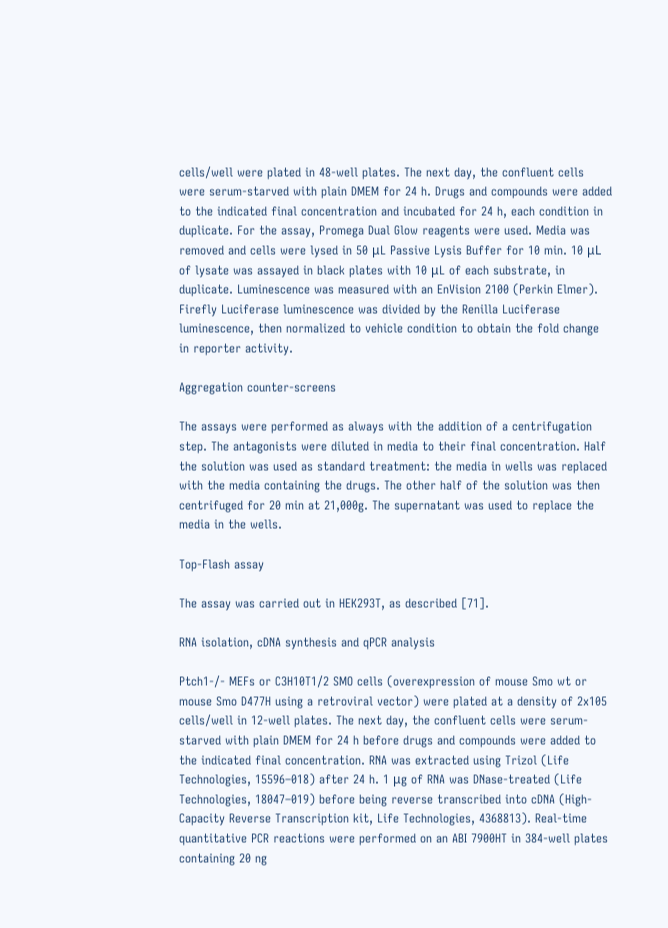cells/well were plated in 48-well plates. The next day, the confluent cells were serum-starved with plain DMEM for 24 h. Drugs and compounds were added to the indicated final concentration and incubated for 24 h, each condition in duplicate. For the assay, Promega Dual Glow reagents were used. Media was removed and cells were lysed in 50 μL Passive Lysis Buffer for 10 min. 10 μL of lysate was assayed in black plates with 10 μL of each substrate, in duplicate. Luminescence was measured with an EnVision 2100 (Perkin Elmer). Firefly Luciferase luminescence was divided by the Renilla Luciferase luminescence, then normalized to vehicle condition to obtain the fold change in reporter activity.

Aggregation counter-screens

The assays were performed as always with the addition of a centrifugation step. The antagonists were diluted in media to their final concentration. Half the solution was used as standard treatment: the media in wells was replaced with the media containing the drugs. The other half of the solution was then centrifuged for 20 min at 21,000g. The supernatant was used to replace the media in the wells.

Top-Flash assay

The assay was carried out in HEK293T, as described [71].

RNA isolation, cDNA synthesis and qPCR analysis

Ptch1-/- MEFs or C3H10T1/2 SMO cells (overexpression of mouse Smo wt or mouse Smo D477H using a retroviral vector) were plated at a density of 2x105 cells/well in 12-well plates. The next day, the confluent cells were serum-starved with plain DMEM for 24 h before drugs and compounds were added to the indicated final concentration. RNA was extracted using Trizol (Life Technologies, 15596–018) after 24 h. 1 μg of RNA was DNase-treated (Life Technologies, 18047–019) before being reverse transcribed into cDNA (High-Capacity Reverse Transcription kit, Life Technologies, 4368813). Real-time quantitative PCR reactions were performed on an ABI 7900HT in 384-well plates containing 20 ng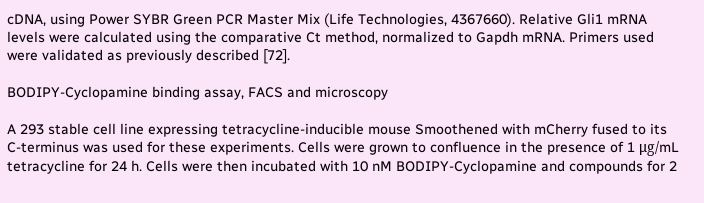cDNA, using Power SYBR Green PCR Master Mix (Life Technologies, 4367660). Relative Gli1 mRNA levels were calculated using the comparative Ct method, normalized to Gapdh mRNA. Primers used were validated as previously described [72].

BODIPY-Cyclopamine binding assay, FACS and microscopy

A 293 stable cell line expressing tetracycline-inducible mouse Smoothened with mCherry fused to its C-terminus was used for these experiments. Cells were grown to confluence in the presence of 1 μg/mL tetracycline for 24 h. Cells were then incubated with 10 nM BODIPY-Cyclopamine and compounds for 2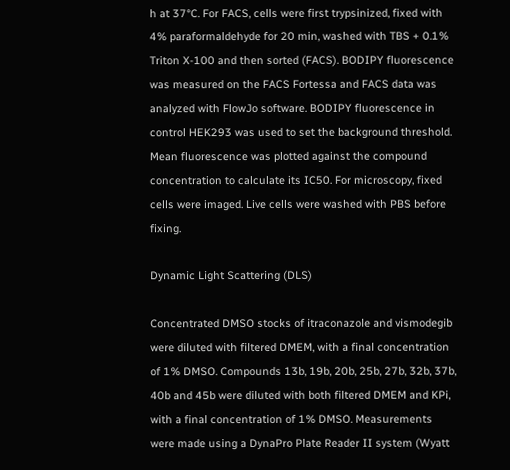h at 37°C. For FACS, cells were first trypsinized, fixed with 4% paraformaldehyde for 20 min, washed with TBS + 0.1% Triton X-100 and then sorted (FACS). BODIPY fluorescence was measured on the FACS Fortessa and FACS data was analyzed with FlowJo software. BODIPY fluorescence in control HEK293 was used to set the background threshold. Mean fluorescence was plotted against the compound concentration to calculate its IC50. For microscopy, fixed cells were imaged. Live cells were washed with PBS before fixing.

Dynamic Light Scattering (DLS)

Concentrated DMSO stocks of itraconazole and vismodegib were diluted with filtered DMEM, with a final concentration of 1% DMSO. Compounds 13b, 19b, 20b, 25b, 27b, 32b, 37b, 40b and 45b were diluted with both filtered DMEM and KPi, with a final concentration of 1% DMSO. Measurements were made using a DynaPro Plate Reader II system (Wyatt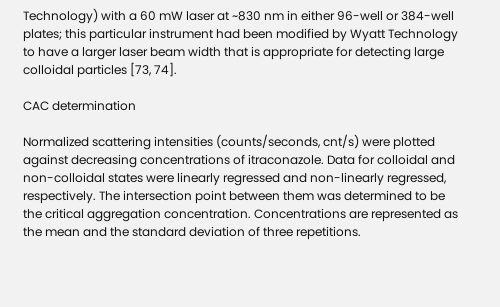Technology) with a 60 mW laser at ~830 nm in either 96-well or 384-well plates; this particular instrument had been modified by Wyatt Technology to have a larger laser beam width that is appropriate for detecting large colloidal particles [73, 74].

CAC determination

Normalized scattering intensities (counts/seconds, cnt/s) were plotted against decreasing concentrations of itraconazole. Data for colloidal and non-colloidal states were linearly regressed and non-linearly regressed, respectively. The intersection point between them was determined to be the critical aggregation concentration. Concentrations are represented as the mean and the standard deviation of three repetitions.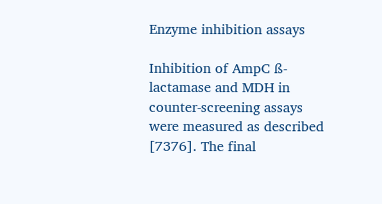Enzyme inhibition assays

Inhibition of AmpC ß-lactamase and MDH in counter-screening assays were measured as described [7376]. The final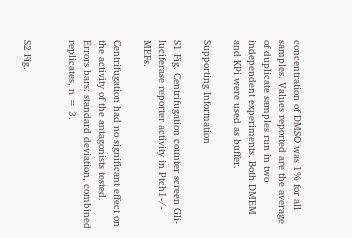concentration of DMSO was 1% for all samples. Values reported are the average of duplicate samples run in two independent experiments. Both DMEM and KPi were used as buffer.

Supporting Information

S1 Fig. Centrifugation counter screen Gli-luciferase reporter activity in Ptch1-/- MEFs.

Centrifugation had no significant effect on the activity of the antagonists tested. Errors bars: standard deviation, combined replicates, n = 3.


S2 Fig.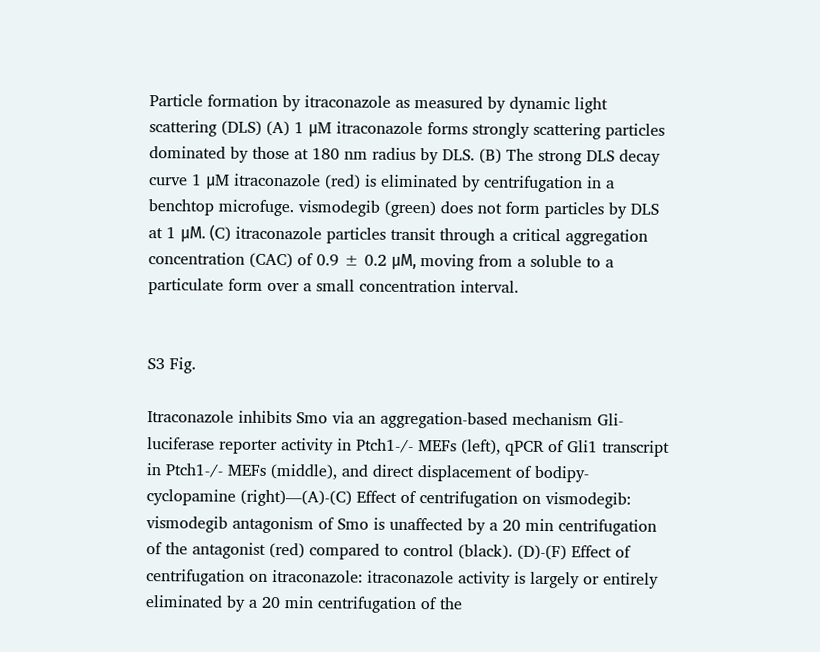Particle formation by itraconazole as measured by dynamic light scattering (DLS) (A) 1 μM itraconazole forms strongly scattering particles dominated by those at 180 nm radius by DLS. (B) The strong DLS decay curve 1 μM itraconazole (red) is eliminated by centrifugation in a benchtop microfuge. vismodegib (green) does not form particles by DLS at 1 μM. (C) itraconazole particles transit through a critical aggregation concentration (CAC) of 0.9 ± 0.2 μM, moving from a soluble to a particulate form over a small concentration interval.


S3 Fig.

Itraconazole inhibits Smo via an aggregation-based mechanism Gli-luciferase reporter activity in Ptch1-/- MEFs (left), qPCR of Gli1 transcript in Ptch1-/- MEFs (middle), and direct displacement of bodipy-cyclopamine (right)—(A)-(C) Effect of centrifugation on vismodegib: vismodegib antagonism of Smo is unaffected by a 20 min centrifugation of the antagonist (red) compared to control (black). (D)-(F) Effect of centrifugation on itraconazole: itraconazole activity is largely or entirely eliminated by a 20 min centrifugation of the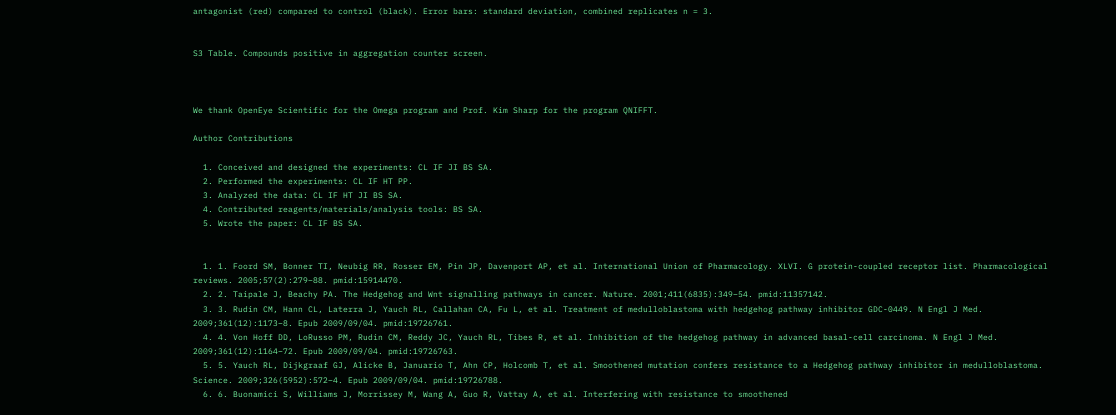antagonist (red) compared to control (black). Error bars: standard deviation, combined replicates n = 3.


S3 Table. Compounds positive in aggregation counter screen.



We thank OpenEye Scientific for the Omega program and Prof. Kim Sharp for the program QNIFFT.

Author Contributions

  1. Conceived and designed the experiments: CL IF JI BS SA.
  2. Performed the experiments: CL IF HT PP.
  3. Analyzed the data: CL IF HT JI BS SA.
  4. Contributed reagents/materials/analysis tools: BS SA.
  5. Wrote the paper: CL IF BS SA.


  1. 1. Foord SM, Bonner TI, Neubig RR, Rosser EM, Pin JP, Davenport AP, et al. International Union of Pharmacology. XLVI. G protein-coupled receptor list. Pharmacological reviews. 2005;57(2):279–88. pmid:15914470.
  2. 2. Taipale J, Beachy PA. The Hedgehog and Wnt signalling pathways in cancer. Nature. 2001;411(6835):349–54. pmid:11357142.
  3. 3. Rudin CM, Hann CL, Laterra J, Yauch RL, Callahan CA, Fu L, et al. Treatment of medulloblastoma with hedgehog pathway inhibitor GDC-0449. N Engl J Med. 2009;361(12):1173–8. Epub 2009/09/04. pmid:19726761.
  4. 4. Von Hoff DD, LoRusso PM, Rudin CM, Reddy JC, Yauch RL, Tibes R, et al. Inhibition of the hedgehog pathway in advanced basal-cell carcinoma. N Engl J Med. 2009;361(12):1164–72. Epub 2009/09/04. pmid:19726763.
  5. 5. Yauch RL, Dijkgraaf GJ, Alicke B, Januario T, Ahn CP, Holcomb T, et al. Smoothened mutation confers resistance to a Hedgehog pathway inhibitor in medulloblastoma. Science. 2009;326(5952):572–4. Epub 2009/09/04. pmid:19726788.
  6. 6. Buonamici S, Williams J, Morrissey M, Wang A, Guo R, Vattay A, et al. Interfering with resistance to smoothened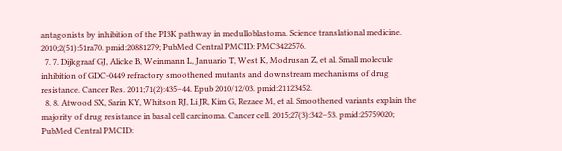antagonists by inhibition of the PI3K pathway in medulloblastoma. Science translational medicine. 2010;2(51):51ra70. pmid:20881279; PubMed Central PMCID: PMC3422576.
  7. 7. Dijkgraaf GJ, Alicke B, Weinmann L, Januario T, West K, Modrusan Z, et al. Small molecule inhibition of GDC-0449 refractory smoothened mutants and downstream mechanisms of drug resistance. Cancer Res. 2011;71(2):435–44. Epub 2010/12/03. pmid:21123452.
  8. 8. Atwood SX, Sarin KY, Whitson RJ, Li JR, Kim G, Rezaee M, et al. Smoothened variants explain the majority of drug resistance in basal cell carcinoma. Cancer cell. 2015;27(3):342–53. pmid:25759020; PubMed Central PMCID: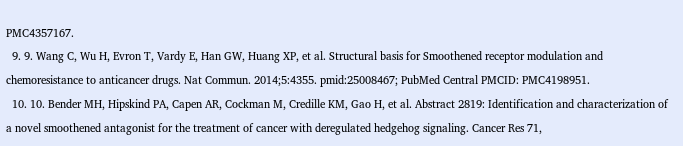PMC4357167.
  9. 9. Wang C, Wu H, Evron T, Vardy E, Han GW, Huang XP, et al. Structural basis for Smoothened receptor modulation and chemoresistance to anticancer drugs. Nat Commun. 2014;5:4355. pmid:25008467; PubMed Central PMCID: PMC4198951.
  10. 10. Bender MH, Hipskind PA, Capen AR, Cockman M, Credille KM, Gao H, et al. Abstract 2819: Identification and characterization of a novel smoothened antagonist for the treatment of cancer with deregulated hedgehog signaling. Cancer Res 71,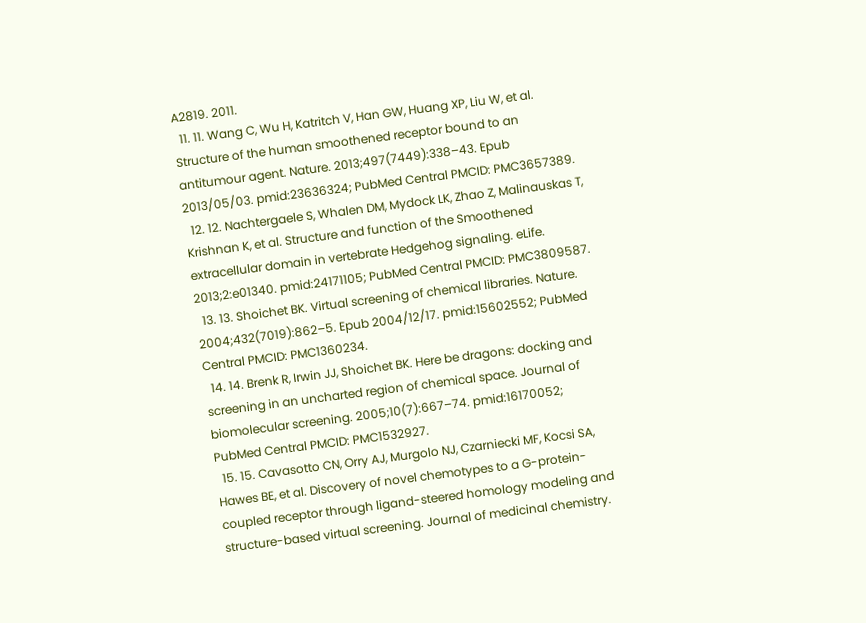A2819. 2011.
  11. 11. Wang C, Wu H, Katritch V, Han GW, Huang XP, Liu W, et al. Structure of the human smoothened receptor bound to an antitumour agent. Nature. 2013;497(7449):338–43. Epub 2013/05/03. pmid:23636324; PubMed Central PMCID: PMC3657389.
  12. 12. Nachtergaele S, Whalen DM, Mydock LK, Zhao Z, Malinauskas T, Krishnan K, et al. Structure and function of the Smoothened extracellular domain in vertebrate Hedgehog signaling. eLife. 2013;2:e01340. pmid:24171105; PubMed Central PMCID: PMC3809587.
  13. 13. Shoichet BK. Virtual screening of chemical libraries. Nature. 2004;432(7019):862–5. Epub 2004/12/17. pmid:15602552; PubMed Central PMCID: PMC1360234.
  14. 14. Brenk R, Irwin JJ, Shoichet BK. Here be dragons: docking and screening in an uncharted region of chemical space. Journal of biomolecular screening. 2005;10(7):667–74. pmid:16170052; PubMed Central PMCID: PMC1532927.
  15. 15. Cavasotto CN, Orry AJ, Murgolo NJ, Czarniecki MF, Kocsi SA, Hawes BE, et al. Discovery of novel chemotypes to a G-protein-coupled receptor through ligand-steered homology modeling and structure-based virtual screening. Journal of medicinal chemistry.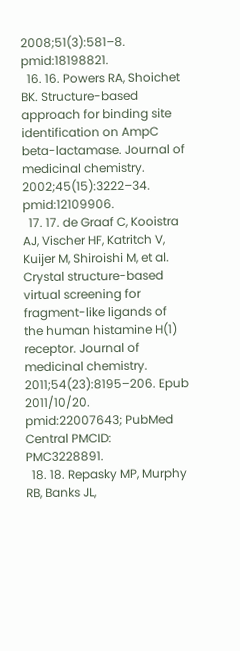2008;51(3):581–8. pmid:18198821.
  16. 16. Powers RA, Shoichet BK. Structure-based approach for binding site identification on AmpC beta-lactamase. Journal of medicinal chemistry. 2002;45(15):3222–34. pmid:12109906.
  17. 17. de Graaf C, Kooistra AJ, Vischer HF, Katritch V, Kuijer M, Shiroishi M, et al. Crystal structure-based virtual screening for fragment-like ligands of the human histamine H(1) receptor. Journal of medicinal chemistry. 2011;54(23):8195–206. Epub 2011/10/20. pmid:22007643; PubMed Central PMCID: PMC3228891.
  18. 18. Repasky MP, Murphy RB, Banks JL,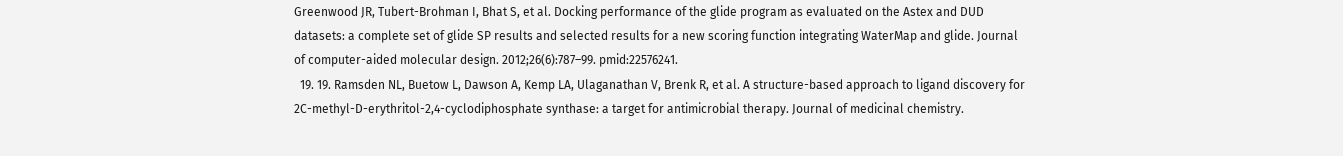Greenwood JR, Tubert-Brohman I, Bhat S, et al. Docking performance of the glide program as evaluated on the Astex and DUD datasets: a complete set of glide SP results and selected results for a new scoring function integrating WaterMap and glide. Journal of computer-aided molecular design. 2012;26(6):787–99. pmid:22576241.
  19. 19. Ramsden NL, Buetow L, Dawson A, Kemp LA, Ulaganathan V, Brenk R, et al. A structure-based approach to ligand discovery for 2C-methyl-D-erythritol-2,4-cyclodiphosphate synthase: a target for antimicrobial therapy. Journal of medicinal chemistry.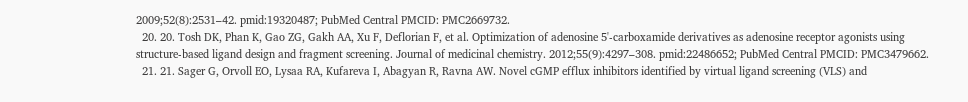2009;52(8):2531–42. pmid:19320487; PubMed Central PMCID: PMC2669732.
  20. 20. Tosh DK, Phan K, Gao ZG, Gakh AA, Xu F, Deflorian F, et al. Optimization of adenosine 5'-carboxamide derivatives as adenosine receptor agonists using structure-based ligand design and fragment screening. Journal of medicinal chemistry. 2012;55(9):4297–308. pmid:22486652; PubMed Central PMCID: PMC3479662.
  21. 21. Sager G, Orvoll EO, Lysaa RA, Kufareva I, Abagyan R, Ravna AW. Novel cGMP efflux inhibitors identified by virtual ligand screening (VLS) and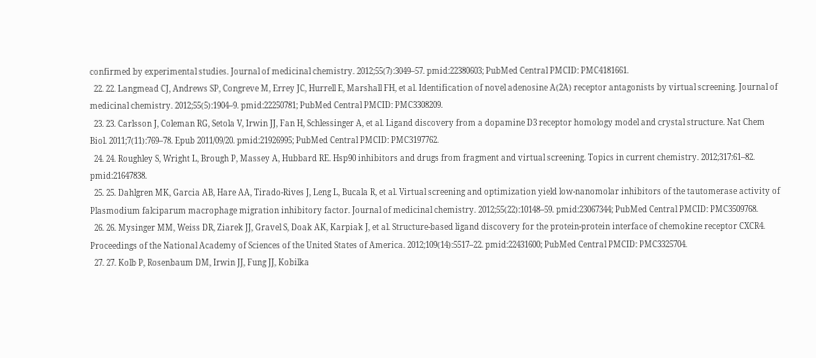confirmed by experimental studies. Journal of medicinal chemistry. 2012;55(7):3049–57. pmid:22380603; PubMed Central PMCID: PMC4181661.
  22. 22. Langmead CJ, Andrews SP, Congreve M, Errey JC, Hurrell E, Marshall FH, et al. Identification of novel adenosine A(2A) receptor antagonists by virtual screening. Journal of medicinal chemistry. 2012;55(5):1904–9. pmid:22250781; PubMed Central PMCID: PMC3308209.
  23. 23. Carlsson J, Coleman RG, Setola V, Irwin JJ, Fan H, Schlessinger A, et al. Ligand discovery from a dopamine D3 receptor homology model and crystal structure. Nat Chem Biol. 2011;7(11):769–78. Epub 2011/09/20. pmid:21926995; PubMed Central PMCID: PMC3197762.
  24. 24. Roughley S, Wright L, Brough P, Massey A, Hubbard RE. Hsp90 inhibitors and drugs from fragment and virtual screening. Topics in current chemistry. 2012;317:61–82. pmid:21647838.
  25. 25. Dahlgren MK, Garcia AB, Hare AA, Tirado-Rives J, Leng L, Bucala R, et al. Virtual screening and optimization yield low-nanomolar inhibitors of the tautomerase activity of Plasmodium falciparum macrophage migration inhibitory factor. Journal of medicinal chemistry. 2012;55(22):10148–59. pmid:23067344; PubMed Central PMCID: PMC3509768.
  26. 26. Mysinger MM, Weiss DR, Ziarek JJ, Gravel S, Doak AK, Karpiak J, et al. Structure-based ligand discovery for the protein-protein interface of chemokine receptor CXCR4. Proceedings of the National Academy of Sciences of the United States of America. 2012;109(14):5517–22. pmid:22431600; PubMed Central PMCID: PMC3325704.
  27. 27. Kolb P, Rosenbaum DM, Irwin JJ, Fung JJ, Kobilka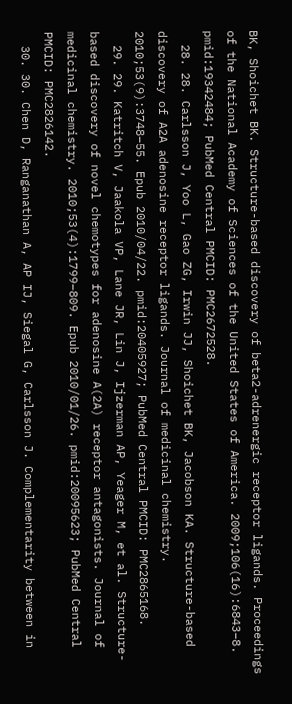BK, Shoichet BK. Structure-based discovery of beta2-adrenergic receptor ligands. Proceedings of the National Academy of Sciences of the United States of America. 2009;106(16):6843–8. pmid:19342484; PubMed Central PMCID: PMC2672528.
  28. 28. Carlsson J, Yoo L, Gao ZG, Irwin JJ, Shoichet BK, Jacobson KA. Structure-based discovery of A2A adenosine receptor ligands. Journal of medicinal chemistry. 2010;53(9):3748–55. Epub 2010/04/22. pmid:20405927; PubMed Central PMCID: PMC2865168.
  29. 29. Katritch V, Jaakola VP, Lane JR, Lin J, Ijzerman AP, Yeager M, et al. Structure-based discovery of novel chemotypes for adenosine A(2A) receptor antagonists. Journal of medicinal chemistry. 2010;53(4):1799–809. Epub 2010/01/26. pmid:20095623; PubMed Central PMCID: PMC2826142.
  30. 30. Chen D, Ranganathan A, AP IJ, Siegal G, Carlsson J. Complementarity between in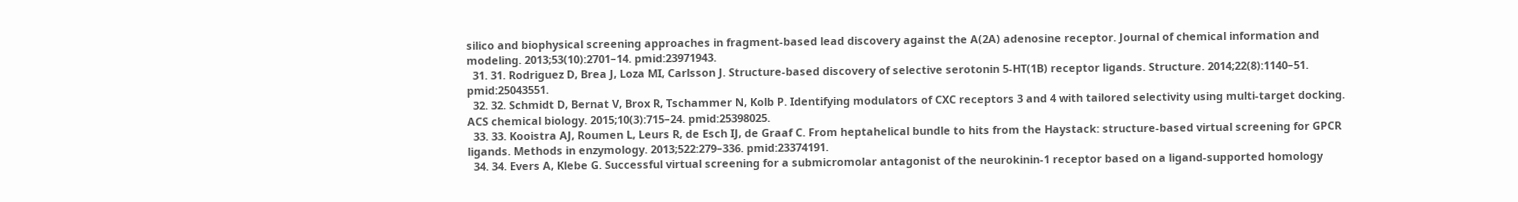silico and biophysical screening approaches in fragment-based lead discovery against the A(2A) adenosine receptor. Journal of chemical information and modeling. 2013;53(10):2701–14. pmid:23971943.
  31. 31. Rodriguez D, Brea J, Loza MI, Carlsson J. Structure-based discovery of selective serotonin 5-HT(1B) receptor ligands. Structure. 2014;22(8):1140–51. pmid:25043551.
  32. 32. Schmidt D, Bernat V, Brox R, Tschammer N, Kolb P. Identifying modulators of CXC receptors 3 and 4 with tailored selectivity using multi-target docking. ACS chemical biology. 2015;10(3):715–24. pmid:25398025.
  33. 33. Kooistra AJ, Roumen L, Leurs R, de Esch IJ, de Graaf C. From heptahelical bundle to hits from the Haystack: structure-based virtual screening for GPCR ligands. Methods in enzymology. 2013;522:279–336. pmid:23374191.
  34. 34. Evers A, Klebe G. Successful virtual screening for a submicromolar antagonist of the neurokinin-1 receptor based on a ligand-supported homology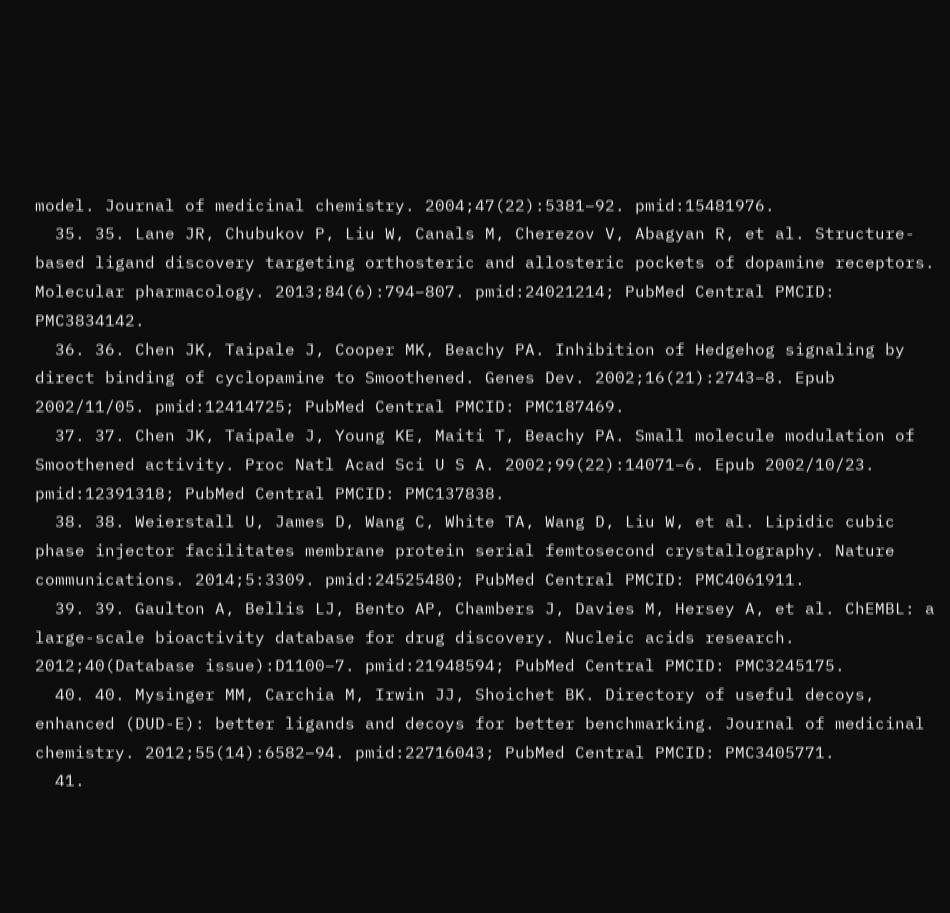model. Journal of medicinal chemistry. 2004;47(22):5381–92. pmid:15481976.
  35. 35. Lane JR, Chubukov P, Liu W, Canals M, Cherezov V, Abagyan R, et al. Structure-based ligand discovery targeting orthosteric and allosteric pockets of dopamine receptors. Molecular pharmacology. 2013;84(6):794–807. pmid:24021214; PubMed Central PMCID: PMC3834142.
  36. 36. Chen JK, Taipale J, Cooper MK, Beachy PA. Inhibition of Hedgehog signaling by direct binding of cyclopamine to Smoothened. Genes Dev. 2002;16(21):2743–8. Epub 2002/11/05. pmid:12414725; PubMed Central PMCID: PMC187469.
  37. 37. Chen JK, Taipale J, Young KE, Maiti T, Beachy PA. Small molecule modulation of Smoothened activity. Proc Natl Acad Sci U S A. 2002;99(22):14071–6. Epub 2002/10/23. pmid:12391318; PubMed Central PMCID: PMC137838.
  38. 38. Weierstall U, James D, Wang C, White TA, Wang D, Liu W, et al. Lipidic cubic phase injector facilitates membrane protein serial femtosecond crystallography. Nature communications. 2014;5:3309. pmid:24525480; PubMed Central PMCID: PMC4061911.
  39. 39. Gaulton A, Bellis LJ, Bento AP, Chambers J, Davies M, Hersey A, et al. ChEMBL: a large-scale bioactivity database for drug discovery. Nucleic acids research. 2012;40(Database issue):D1100–7. pmid:21948594; PubMed Central PMCID: PMC3245175.
  40. 40. Mysinger MM, Carchia M, Irwin JJ, Shoichet BK. Directory of useful decoys, enhanced (DUD-E): better ligands and decoys for better benchmarking. Journal of medicinal chemistry. 2012;55(14):6582–94. pmid:22716043; PubMed Central PMCID: PMC3405771.
  41.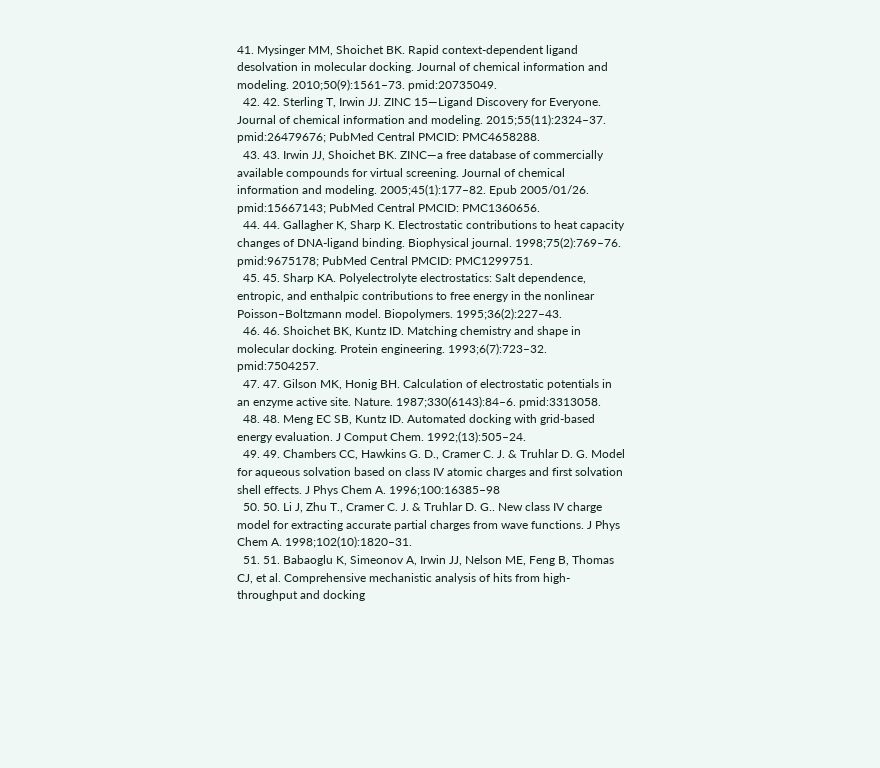41. Mysinger MM, Shoichet BK. Rapid context-dependent ligand desolvation in molecular docking. Journal of chemical information and modeling. 2010;50(9):1561–73. pmid:20735049.
  42. 42. Sterling T, Irwin JJ. ZINC 15—Ligand Discovery for Everyone. Journal of chemical information and modeling. 2015;55(11):2324–37. pmid:26479676; PubMed Central PMCID: PMC4658288.
  43. 43. Irwin JJ, Shoichet BK. ZINC—a free database of commercially available compounds for virtual screening. Journal of chemical information and modeling. 2005;45(1):177–82. Epub 2005/01/26. pmid:15667143; PubMed Central PMCID: PMC1360656.
  44. 44. Gallagher K, Sharp K. Electrostatic contributions to heat capacity changes of DNA-ligand binding. Biophysical journal. 1998;75(2):769–76. pmid:9675178; PubMed Central PMCID: PMC1299751.
  45. 45. Sharp KA. Polyelectrolyte electrostatics: Salt dependence, entropic, and enthalpic contributions to free energy in the nonlinear Poisson–Boltzmann model. Biopolymers. 1995;36(2):227–43.
  46. 46. Shoichet BK, Kuntz ID. Matching chemistry and shape in molecular docking. Protein engineering. 1993;6(7):723–32. pmid:7504257.
  47. 47. Gilson MK, Honig BH. Calculation of electrostatic potentials in an enzyme active site. Nature. 1987;330(6143):84–6. pmid:3313058.
  48. 48. Meng EC SB, Kuntz ID. Automated docking with grid-based energy evaluation. J Comput Chem. 1992;(13):505–24.
  49. 49. Chambers CC, Hawkins G. D., Cramer C. J. & Truhlar D. G. Model for aqueous solvation based on class IV atomic charges and first solvation shell effects. J Phys Chem A. 1996;100:16385–98
  50. 50. Li J, Zhu T., Cramer C. J. & Truhlar D. G.. New class IV charge model for extracting accurate partial charges from wave functions. J Phys Chem A. 1998;102(10):1820–31.
  51. 51. Babaoglu K, Simeonov A, Irwin JJ, Nelson ME, Feng B, Thomas CJ, et al. Comprehensive mechanistic analysis of hits from high-throughput and docking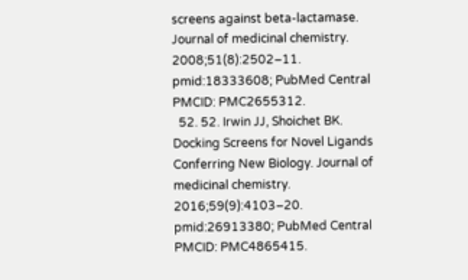screens against beta-lactamase. Journal of medicinal chemistry. 2008;51(8):2502–11. pmid:18333608; PubMed Central PMCID: PMC2655312.
  52. 52. Irwin JJ, Shoichet BK. Docking Screens for Novel Ligands Conferring New Biology. Journal of medicinal chemistry. 2016;59(9):4103–20. pmid:26913380; PubMed Central PMCID: PMC4865415.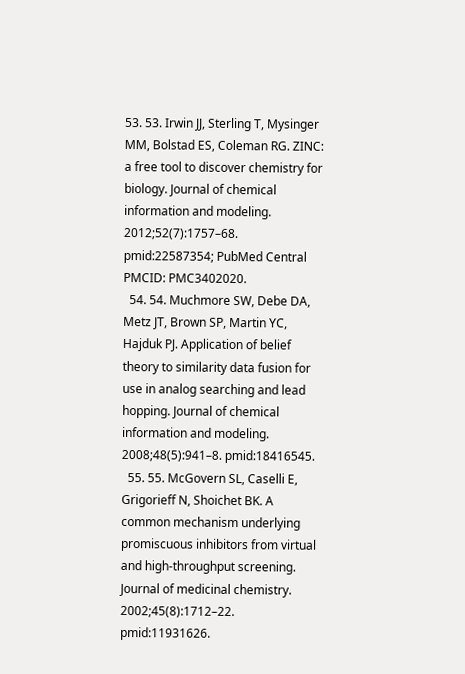53. 53. Irwin JJ, Sterling T, Mysinger MM, Bolstad ES, Coleman RG. ZINC: a free tool to discover chemistry for biology. Journal of chemical information and modeling. 2012;52(7):1757–68. pmid:22587354; PubMed Central PMCID: PMC3402020.
  54. 54. Muchmore SW, Debe DA, Metz JT, Brown SP, Martin YC, Hajduk PJ. Application of belief theory to similarity data fusion for use in analog searching and lead hopping. Journal of chemical information and modeling. 2008;48(5):941–8. pmid:18416545.
  55. 55. McGovern SL, Caselli E, Grigorieff N, Shoichet BK. A common mechanism underlying promiscuous inhibitors from virtual and high-throughput screening. Journal of medicinal chemistry. 2002;45(8):1712–22. pmid:11931626.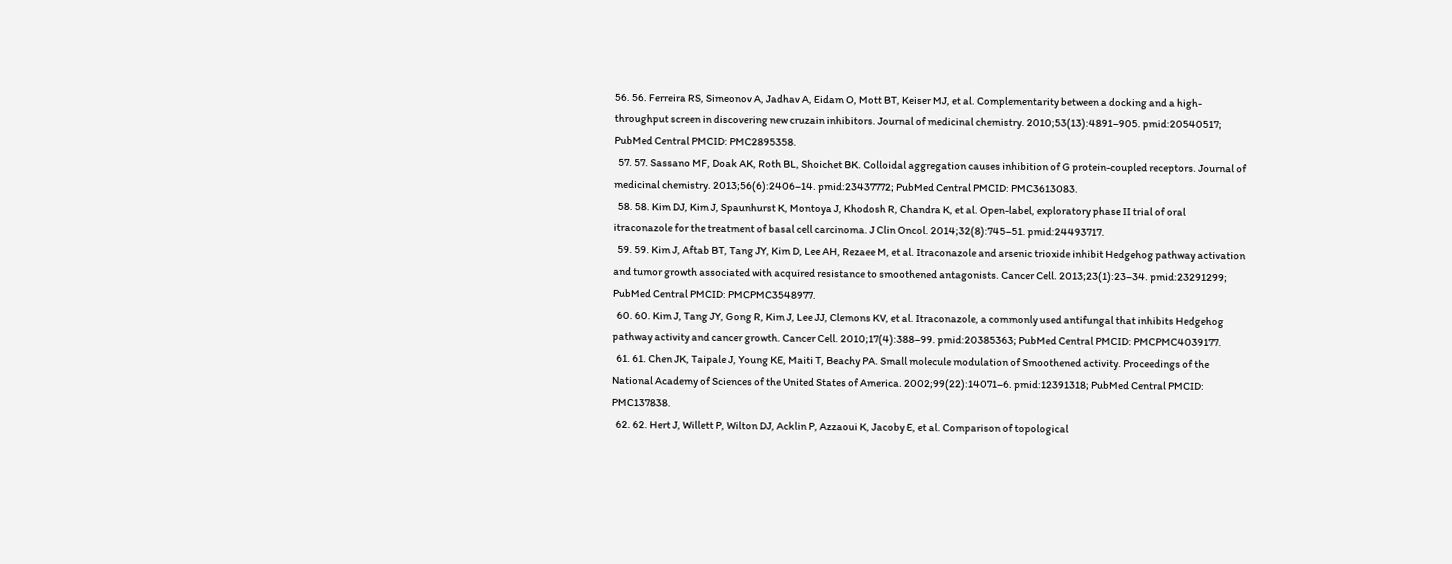56. 56. Ferreira RS, Simeonov A, Jadhav A, Eidam O, Mott BT, Keiser MJ, et al. Complementarity between a docking and a high-throughput screen in discovering new cruzain inhibitors. Journal of medicinal chemistry. 2010;53(13):4891–905. pmid:20540517; PubMed Central PMCID: PMC2895358.
  57. 57. Sassano MF, Doak AK, Roth BL, Shoichet BK. Colloidal aggregation causes inhibition of G protein-coupled receptors. Journal of medicinal chemistry. 2013;56(6):2406–14. pmid:23437772; PubMed Central PMCID: PMC3613083.
  58. 58. Kim DJ, Kim J, Spaunhurst K, Montoya J, Khodosh R, Chandra K, et al. Open-label, exploratory phase II trial of oral itraconazole for the treatment of basal cell carcinoma. J Clin Oncol. 2014;32(8):745–51. pmid:24493717.
  59. 59. Kim J, Aftab BT, Tang JY, Kim D, Lee AH, Rezaee M, et al. Itraconazole and arsenic trioxide inhibit Hedgehog pathway activation and tumor growth associated with acquired resistance to smoothened antagonists. Cancer Cell. 2013;23(1):23–34. pmid:23291299; PubMed Central PMCID: PMCPMC3548977.
  60. 60. Kim J, Tang JY, Gong R, Kim J, Lee JJ, Clemons KV, et al. Itraconazole, a commonly used antifungal that inhibits Hedgehog pathway activity and cancer growth. Cancer Cell. 2010;17(4):388–99. pmid:20385363; PubMed Central PMCID: PMCPMC4039177.
  61. 61. Chen JK, Taipale J, Young KE, Maiti T, Beachy PA. Small molecule modulation of Smoothened activity. Proceedings of the National Academy of Sciences of the United States of America. 2002;99(22):14071–6. pmid:12391318; PubMed Central PMCID: PMC137838.
  62. 62. Hert J, Willett P, Wilton DJ, Acklin P, Azzaoui K, Jacoby E, et al. Comparison of topological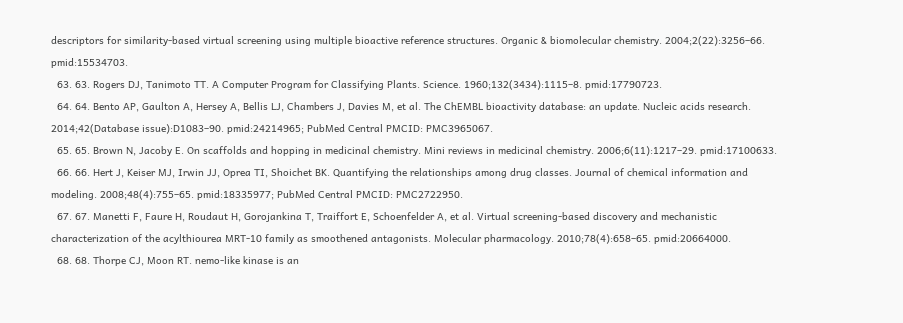descriptors for similarity-based virtual screening using multiple bioactive reference structures. Organic & biomolecular chemistry. 2004;2(22):3256–66. pmid:15534703.
  63. 63. Rogers DJ, Tanimoto TT. A Computer Program for Classifying Plants. Science. 1960;132(3434):1115–8. pmid:17790723.
  64. 64. Bento AP, Gaulton A, Hersey A, Bellis LJ, Chambers J, Davies M, et al. The ChEMBL bioactivity database: an update. Nucleic acids research. 2014;42(Database issue):D1083–90. pmid:24214965; PubMed Central PMCID: PMC3965067.
  65. 65. Brown N, Jacoby E. On scaffolds and hopping in medicinal chemistry. Mini reviews in medicinal chemistry. 2006;6(11):1217–29. pmid:17100633.
  66. 66. Hert J, Keiser MJ, Irwin JJ, Oprea TI, Shoichet BK. Quantifying the relationships among drug classes. Journal of chemical information and modeling. 2008;48(4):755–65. pmid:18335977; PubMed Central PMCID: PMC2722950.
  67. 67. Manetti F, Faure H, Roudaut H, Gorojankina T, Traiffort E, Schoenfelder A, et al. Virtual screening-based discovery and mechanistic characterization of the acylthiourea MRT-10 family as smoothened antagonists. Molecular pharmacology. 2010;78(4):658–65. pmid:20664000.
  68. 68. Thorpe CJ, Moon RT. nemo-like kinase is an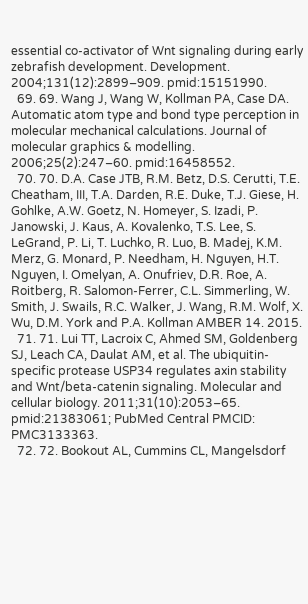essential co-activator of Wnt signaling during early zebrafish development. Development. 2004;131(12):2899–909. pmid:15151990.
  69. 69. Wang J, Wang W, Kollman PA, Case DA. Automatic atom type and bond type perception in molecular mechanical calculations. Journal of molecular graphics & modelling. 2006;25(2):247–60. pmid:16458552.
  70. 70. D.A. Case JTB, R.M. Betz, D.S. Cerutti, T.E. Cheatham, III, T.A. Darden, R.E. Duke, T.J. Giese, H. Gohlke, A.W. Goetz, N. Homeyer, S. Izadi, P. Janowski, J. Kaus, A. Kovalenko, T.S. Lee, S. LeGrand, P. Li, T. Luchko, R. Luo, B. Madej, K.M. Merz, G. Monard, P. Needham, H. Nguyen, H.T. Nguyen, I. Omelyan, A. Onufriev, D.R. Roe, A. Roitberg, R. Salomon-Ferrer, C.L. Simmerling, W. Smith, J. Swails, R.C. Walker, J. Wang, R.M. Wolf, X. Wu, D.M. York and P.A. Kollman AMBER 14. 2015.
  71. 71. Lui TT, Lacroix C, Ahmed SM, Goldenberg SJ, Leach CA, Daulat AM, et al. The ubiquitin-specific protease USP34 regulates axin stability and Wnt/beta-catenin signaling. Molecular and cellular biology. 2011;31(10):2053–65. pmid:21383061; PubMed Central PMCID: PMC3133363.
  72. 72. Bookout AL, Cummins CL, Mangelsdorf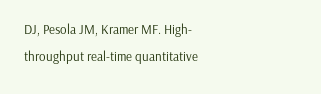DJ, Pesola JM, Kramer MF. High-throughput real-time quantitative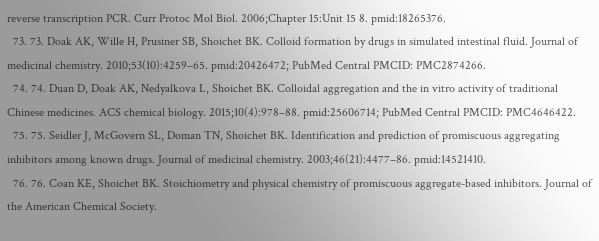reverse transcription PCR. Curr Protoc Mol Biol. 2006;Chapter 15:Unit 15 8. pmid:18265376.
  73. 73. Doak AK, Wille H, Prusiner SB, Shoichet BK. Colloid formation by drugs in simulated intestinal fluid. Journal of medicinal chemistry. 2010;53(10):4259–65. pmid:20426472; PubMed Central PMCID: PMC2874266.
  74. 74. Duan D, Doak AK, Nedyalkova L, Shoichet BK. Colloidal aggregation and the in vitro activity of traditional Chinese medicines. ACS chemical biology. 2015;10(4):978–88. pmid:25606714; PubMed Central PMCID: PMC4646422.
  75. 75. Seidler J, McGovern SL, Doman TN, Shoichet BK. Identification and prediction of promiscuous aggregating inhibitors among known drugs. Journal of medicinal chemistry. 2003;46(21):4477–86. pmid:14521410.
  76. 76. Coan KE, Shoichet BK. Stoichiometry and physical chemistry of promiscuous aggregate-based inhibitors. Journal of the American Chemical Society.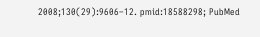2008;130(29):9606–12. pmid:18588298; PubMed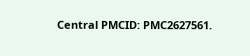Central PMCID: PMC2627561.